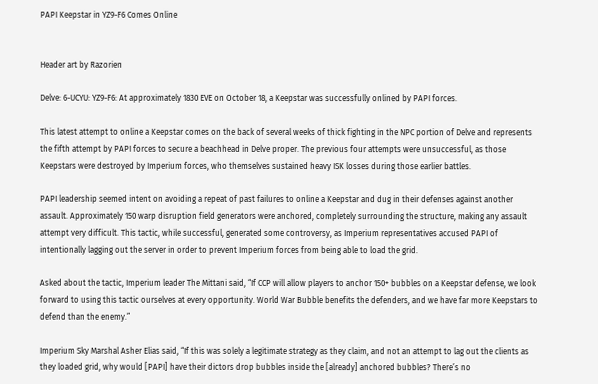PAPI Keepstar in YZ9-F6 Comes Online


Header art by Razorien

Delve: 6-UCYU: YZ9-F6: At approximately 1830 EVE on October 18, a Keepstar was successfully onlined by PAPI forces.

This latest attempt to online a Keepstar comes on the back of several weeks of thick fighting in the NPC portion of Delve and represents the fifth attempt by PAPI forces to secure a beachhead in Delve proper. The previous four attempts were unsuccessful, as those Keepstars were destroyed by Imperium forces, who themselves sustained heavy ISK losses during those earlier battles.

PAPI leadership seemed intent on avoiding a repeat of past failures to online a Keepstar and dug in their defenses against another assault. Approximately 150 warp disruption field generators were anchored, completely surrounding the structure, making any assault attempt very difficult. This tactic, while successful, generated some controversy, as Imperium representatives accused PAPI of intentionally lagging out the server in order to prevent Imperium forces from being able to load the grid.

Asked about the tactic, Imperium leader The Mittani said, “If CCP will allow players to anchor 150+ bubbles on a Keepstar defense, we look forward to using this tactic ourselves at every opportunity. World War Bubble benefits the defenders, and we have far more Keepstars to defend than the enemy.”

Imperium Sky Marshal Asher Elias said, “If this was solely a legitimate strategy as they claim, and not an attempt to lag out the clients as they loaded grid, why would [PAPI] have their dictors drop bubbles inside the [already] anchored bubbles? There’s no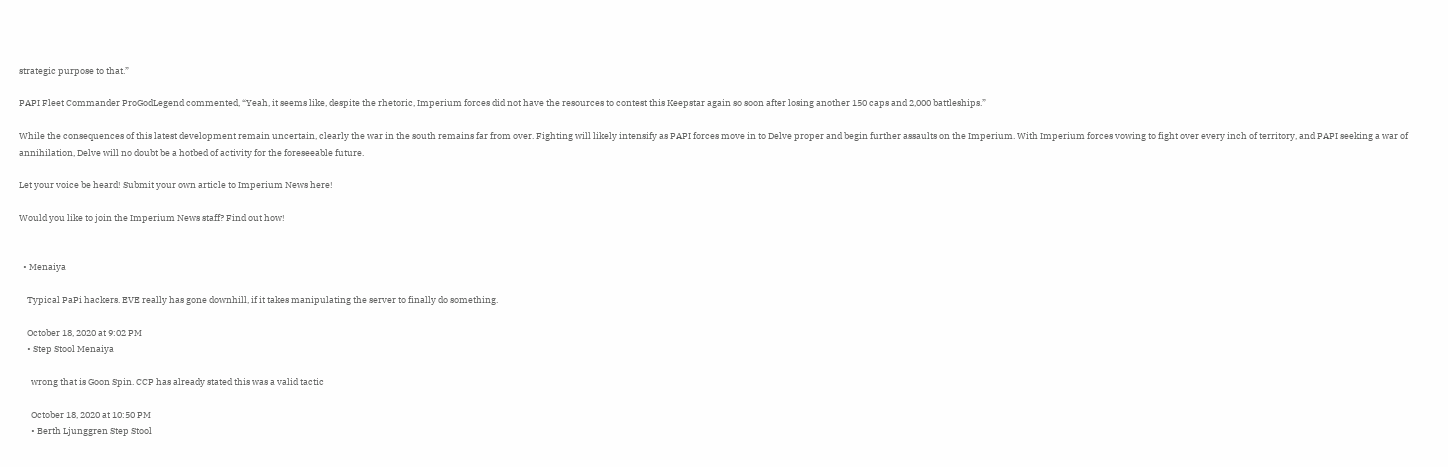strategic purpose to that.”

PAPI Fleet Commander ProGodLegend commented, “Yeah, it seems like, despite the rhetoric, Imperium forces did not have the resources to contest this Keepstar again so soon after losing another 150 caps and 2,000 battleships.”

While the consequences of this latest development remain uncertain, clearly the war in the south remains far from over. Fighting will likely intensify as PAPI forces move in to Delve proper and begin further assaults on the Imperium. With Imperium forces vowing to fight over every inch of territory, and PAPI seeking a war of annihilation, Delve will no doubt be a hotbed of activity for the foreseeable future.

Let your voice be heard! Submit your own article to Imperium News here!

Would you like to join the Imperium News staff? Find out how!


  • Menaiya

    Typical PaPi hackers. EVE really has gone downhill, if it takes manipulating the server to finally do something.

    October 18, 2020 at 9:02 PM
    • Step Stool Menaiya

      wrong that is Goon Spin. CCP has already stated this was a valid tactic

      October 18, 2020 at 10:50 PM
      • Berth Ljunggren Step Stool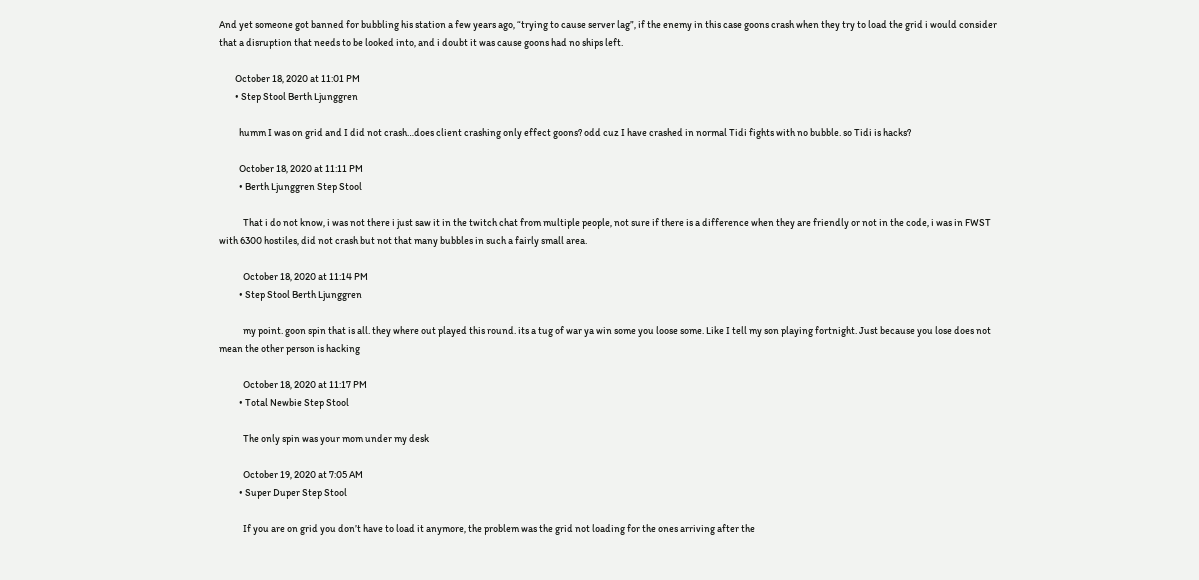And yet someone got banned for bubbling his station a few years ago, “trying to cause server lag”, if the enemy in this case goons crash when they try to load the grid i would consider that a disruption that needs to be looked into, and i doubt it was cause goons had no ships left.

        October 18, 2020 at 11:01 PM
        • Step Stool Berth Ljunggren

          humm I was on grid and I did not crash…does client crashing only effect goons? odd cuz I have crashed in normal Tidi fights with no bubble. so Tidi is hacks?

          October 18, 2020 at 11:11 PM
          • Berth Ljunggren Step Stool

            That i do not know, i was not there i just saw it in the twitch chat from multiple people, not sure if there is a difference when they are friendly or not in the code, i was in FWST with 6300 hostiles, did not crash but not that many bubbles in such a fairly small area.

            October 18, 2020 at 11:14 PM
          • Step Stool Berth Ljunggren

            my point. goon spin that is all. they where out played this round. its a tug of war ya win some you loose some. Like I tell my son playing fortnight. Just because you lose does not mean the other person is hacking

            October 18, 2020 at 11:17 PM
          • Total Newbie Step Stool

            The only spin was your mom under my desk

            October 19, 2020 at 7:05 AM
          • Super Duper Step Stool

            If you are on grid you don’t have to load it anymore, the problem was the grid not loading for the ones arriving after the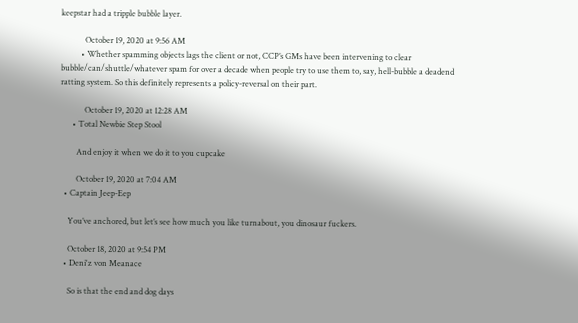keepstar had a tripple bubble layer.

            October 19, 2020 at 9:56 AM
          • Whether spamming objects lags the client or not, CCP’s GMs have been intervening to clear bubble/can/shuttle/whatever spam for over a decade when people try to use them to, say, hell-bubble a deadend ratting system. So this definitely represents a policy-reversal on their part.

            October 19, 2020 at 12:28 AM
      • Total Newbie Step Stool

        And enjoy it when we do it to you cupcake

        October 19, 2020 at 7:04 AM
  • Captain Jeep-Eep

    You’ve anchored, but let’s see how much you like turnabout, you dinosaur fuckers.

    October 18, 2020 at 9:54 PM
  • Deni'z von Meanace

    So is that the end and dog days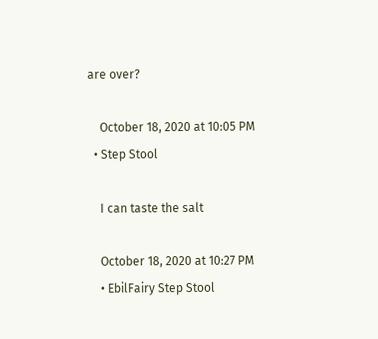are over?

    October 18, 2020 at 10:05 PM
  • Step Stool

    I can taste the salt

    October 18, 2020 at 10:27 PM
    • EbilFairy Step Stool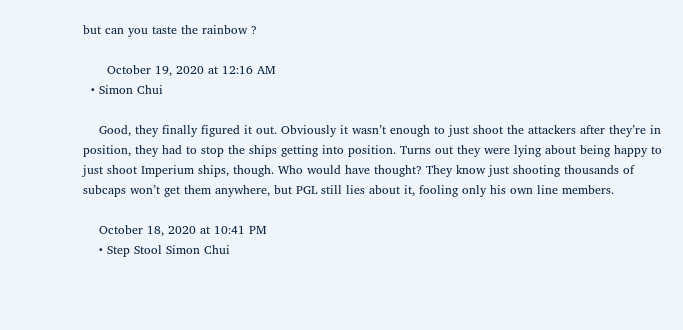but can you taste the rainbow ?

      October 19, 2020 at 12:16 AM
  • Simon Chui

    Good, they finally figured it out. Obviously it wasn’t enough to just shoot the attackers after they’re in position, they had to stop the ships getting into position. Turns out they were lying about being happy to just shoot Imperium ships, though. Who would have thought? They know just shooting thousands of subcaps won’t get them anywhere, but PGL still lies about it, fooling only his own line members.

    October 18, 2020 at 10:41 PM
    • Step Stool Simon Chui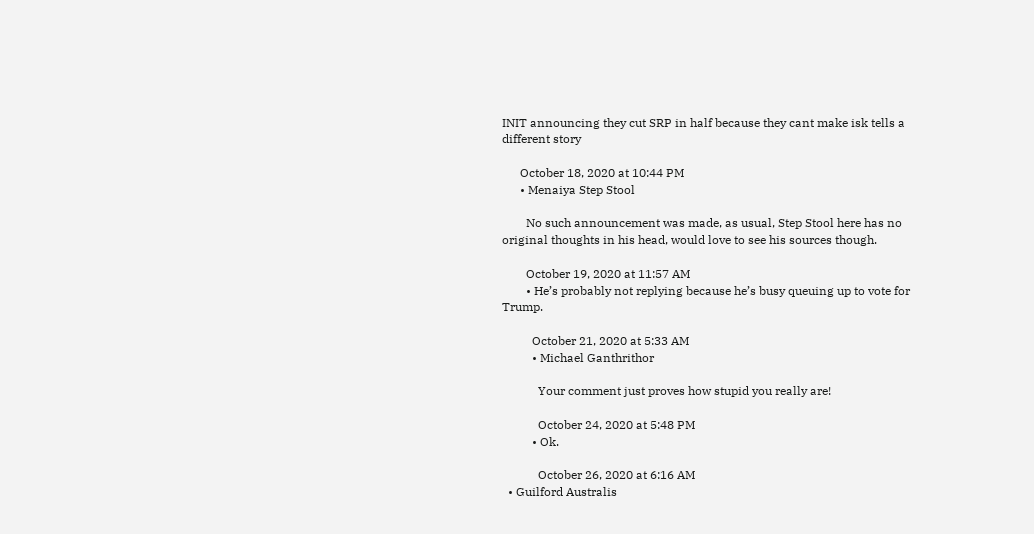INIT announcing they cut SRP in half because they cant make isk tells a different story

      October 18, 2020 at 10:44 PM
      • Menaiya Step Stool

        No such announcement was made, as usual, Step Stool here has no original thoughts in his head, would love to see his sources though.

        October 19, 2020 at 11:57 AM
        • He’s probably not replying because he’s busy queuing up to vote for Trump.

          October 21, 2020 at 5:33 AM
          • Michael Ganthrithor

            Your comment just proves how stupid you really are!

            October 24, 2020 at 5:48 PM
          • Ok.

            October 26, 2020 at 6:16 AM
  • Guilford Australis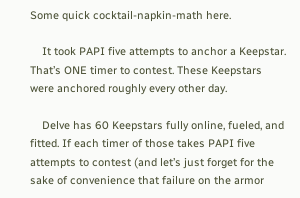Some quick cocktail-napkin-math here.

    It took PAPI five attempts to anchor a Keepstar. That’s ONE timer to contest. These Keepstars were anchored roughly every other day.

    Delve has 60 Keepstars fully online, fueled, and fitted. If each timer of those takes PAPI five attempts to contest (and let’s just forget for the sake of convenience that failure on the armor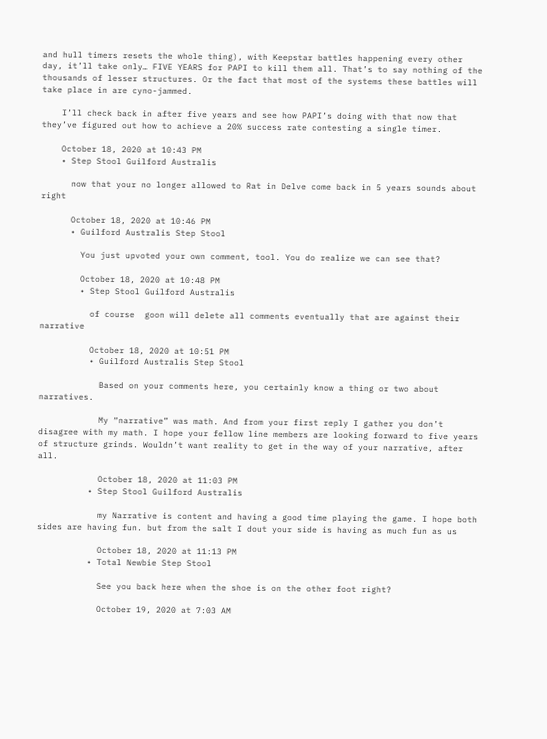and hull timers resets the whole thing), with Keepstar battles happening every other day, it’ll take only… FIVE YEARS for PAPI to kill them all. That’s to say nothing of the thousands of lesser structures. Or the fact that most of the systems these battles will take place in are cyno-jammed.

    I’ll check back in after five years and see how PAPI’s doing with that now that they’ve figured out how to achieve a 20% success rate contesting a single timer.

    October 18, 2020 at 10:43 PM
    • Step Stool Guilford Australis

      now that your no longer allowed to Rat in Delve come back in 5 years sounds about right

      October 18, 2020 at 10:46 PM
      • Guilford Australis Step Stool

        You just upvoted your own comment, tool. You do realize we can see that?

        October 18, 2020 at 10:48 PM
        • Step Stool Guilford Australis

          of course  goon will delete all comments eventually that are against their narrative

          October 18, 2020 at 10:51 PM
          • Guilford Australis Step Stool

            Based on your comments here, you certainly know a thing or two about narratives.

            My “narrative” was math. And from your first reply I gather you don’t disagree with my math. I hope your fellow line members are looking forward to five years of structure grinds. Wouldn’t want reality to get in the way of your narrative, after all.

            October 18, 2020 at 11:03 PM
          • Step Stool Guilford Australis

            my Narrative is content and having a good time playing the game. I hope both sides are having fun. but from the salt I dout your side is having as much fun as us

            October 18, 2020 at 11:13 PM
          • Total Newbie Step Stool

            See you back here when the shoe is on the other foot right?

            October 19, 2020 at 7:03 AM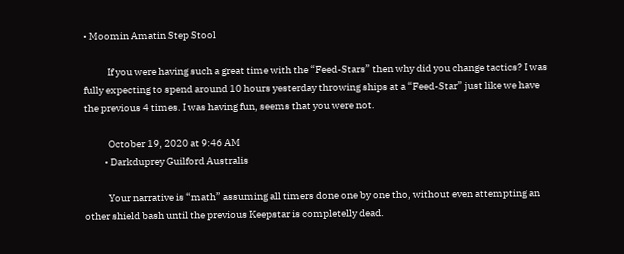• Moomin Amatin Step Stool

            If you were having such a great time with the “Feed-Stars” then why did you change tactics? I was fully expecting to spend around 10 hours yesterday throwing ships at a “Feed-Star” just like we have the previous 4 times. I was having fun, seems that you were not.

            October 19, 2020 at 9:46 AM
          • Darkduprey Guilford Australis

            Your narrative is “math” assuming all timers done one by one tho, without even attempting an other shield bash until the previous Keepstar is completelly dead.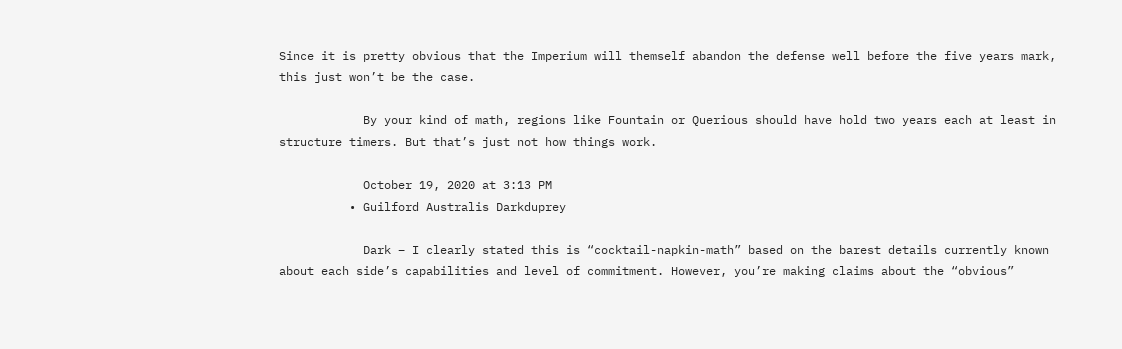Since it is pretty obvious that the Imperium will themself abandon the defense well before the five years mark, this just won’t be the case.

            By your kind of math, regions like Fountain or Querious should have hold two years each at least in structure timers. But that’s just not how things work.

            October 19, 2020 at 3:13 PM
          • Guilford Australis Darkduprey

            Dark – I clearly stated this is “cocktail-napkin-math” based on the barest details currently known about each side’s capabilities and level of commitment. However, you’re making claims about the “obvious”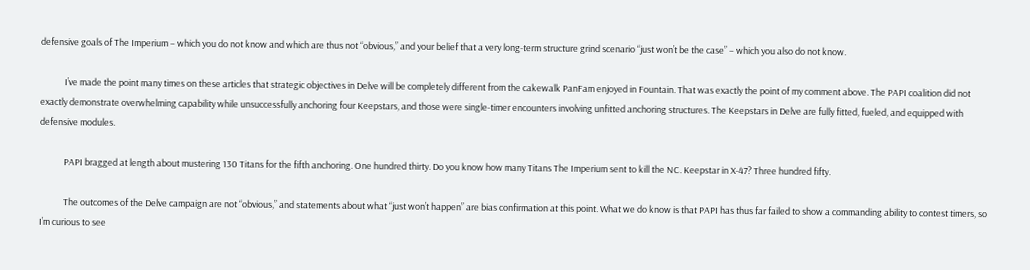defensive goals of The Imperium – which you do not know and which are thus not “obvious,” and your belief that a very long-term structure grind scenario “just won’t be the case” – which you also do not know.

            I’ve made the point many times on these articles that strategic objectives in Delve will be completely different from the cakewalk PanFam enjoyed in Fountain. That was exactly the point of my comment above. The PAPI coalition did not exactly demonstrate overwhelming capability while unsuccessfully anchoring four Keepstars, and those were single-timer encounters involving unfitted anchoring structures. The Keepstars in Delve are fully fitted, fueled, and equipped with defensive modules.

            PAPI bragged at length about mustering 130 Titans for the fifth anchoring. One hundred thirty. Do you know how many Titans The Imperium sent to kill the NC. Keepstar in X-47? Three hundred fifty.

            The outcomes of the Delve campaign are not “obvious,” and statements about what “just won’t happen” are bias confirmation at this point. What we do know is that PAPI has thus far failed to show a commanding ability to contest timers, so I’m curious to see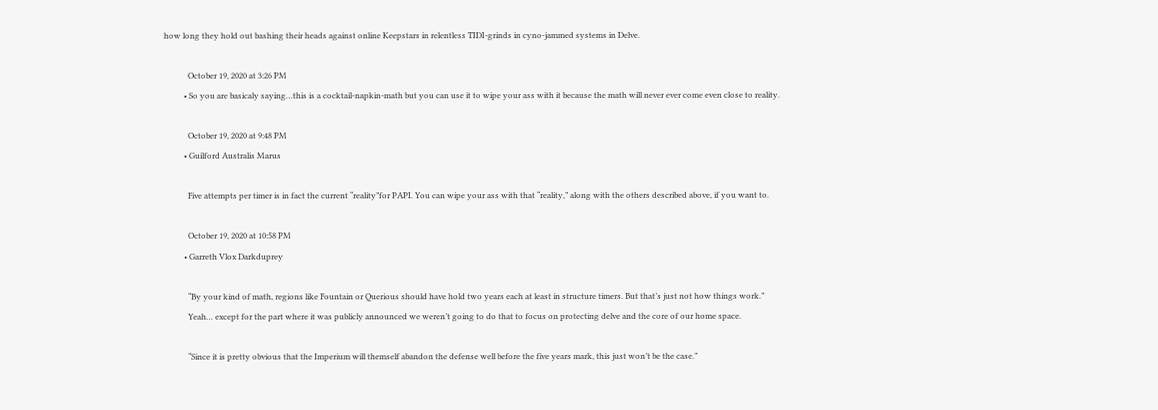how long they hold out bashing their heads against online Keepstars in relentless TIDI-grinds in cyno-jammed systems in Delve.

            October 19, 2020 at 3:26 PM
          • So you are basicaly saying…this is a cocktail-napkin-math but you can use it to wipe your ass with it because the math will never ever come even close to reality.

            October 19, 2020 at 9:48 PM
          • Guilford Australis Marus

            Five attempts per timer is in fact the current “reality”for PAPI. You can wipe your ass with that “reality,” along with the others described above, if you want to.

            October 19, 2020 at 10:58 PM
          • Garreth Vlox Darkduprey

            “By your kind of math, regions like Fountain or Querious should have hold two years each at least in structure timers. But that’s just not how things work.”
            Yeah… except for the part where it was publicly announced we weren’t going to do that to focus on protecting delve and the core of our home space.

            “Since it is pretty obvious that the Imperium will themself abandon the defense well before the five years mark, this just won’t be the case.”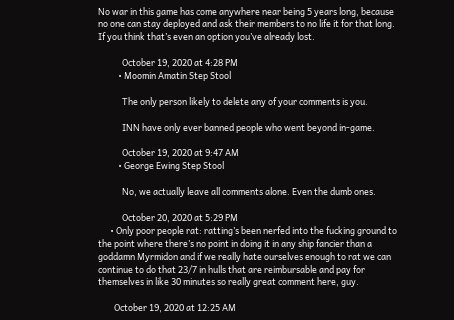No war in this game has come anywhere near being 5 years long, because no one can stay deployed and ask their members to no life it for that long. If you think that’s even an option you’ve already lost.

            October 19, 2020 at 4:28 PM
          • Moomin Amatin Step Stool

            The only person likely to delete any of your comments is you.

            INN have only ever banned people who went beyond in-game.

            October 19, 2020 at 9:47 AM
          • George Ewing Step Stool

            No, we actually leave all comments alone. Even the dumb ones.

            October 20, 2020 at 5:29 PM
      • Only poor people rat: ratting’s been nerfed into the fucking ground to the point where there’s no point in doing it in any ship fancier than a goddamn Myrmidon and if we really hate ourselves enough to rat we can continue to do that 23/7 in hulls that are reimbursable and pay for themselves in like 30 minutes so really great comment here, guy.

        October 19, 2020 at 12:25 AM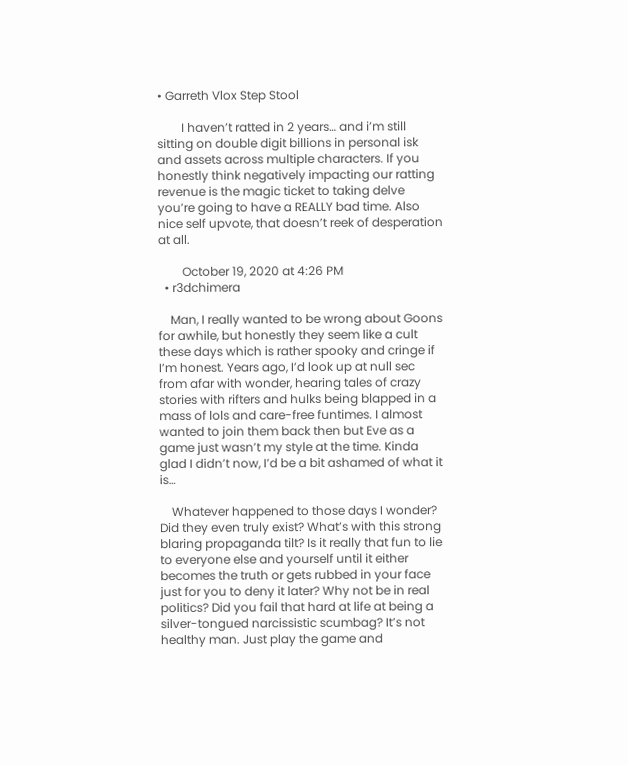• Garreth Vlox Step Stool

        I haven’t ratted in 2 years… and i’m still sitting on double digit billions in personal isk and assets across multiple characters. If you honestly think negatively impacting our ratting revenue is the magic ticket to taking delve you’re going to have a REALLY bad time. Also nice self upvote, that doesn’t reek of desperation at all.

        October 19, 2020 at 4:26 PM
  • r3dchimera

    Man, I really wanted to be wrong about Goons for awhile, but honestly they seem like a cult these days which is rather spooky and cringe if I’m honest. Years ago, I’d look up at null sec from afar with wonder, hearing tales of crazy stories with rifters and hulks being blapped in a mass of lols and care-free funtimes. I almost wanted to join them back then but Eve as a game just wasn’t my style at the time. Kinda glad I didn’t now, I’d be a bit ashamed of what it is…

    Whatever happened to those days I wonder? Did they even truly exist? What’s with this strong blaring propaganda tilt? Is it really that fun to lie to everyone else and yourself until it either becomes the truth or gets rubbed in your face just for you to deny it later? Why not be in real politics? Did you fail that hard at life at being a silver-tongued narcissistic scumbag? It’s not healthy man. Just play the game and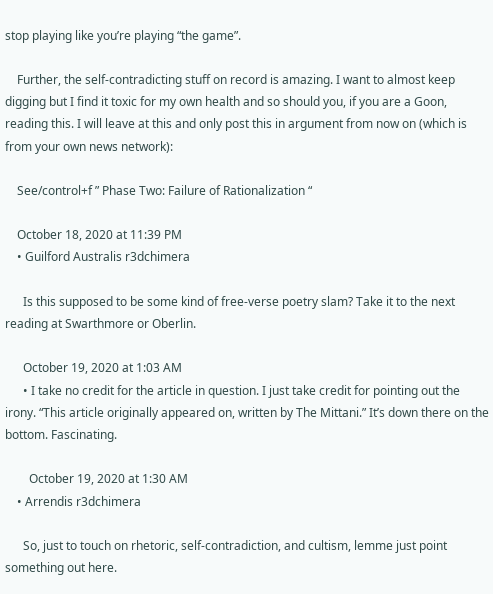stop playing like you’re playing “the game”.

    Further, the self-contradicting stuff on record is amazing. I want to almost keep digging but I find it toxic for my own health and so should you, if you are a Goon, reading this. I will leave at this and only post this in argument from now on (which is from your own news network):

    See/control+f ” Phase Two: Failure of Rationalization “

    October 18, 2020 at 11:39 PM
    • Guilford Australis r3dchimera

      Is this supposed to be some kind of free-verse poetry slam? Take it to the next reading at Swarthmore or Oberlin.

      October 19, 2020 at 1:03 AM
      • I take no credit for the article in question. I just take credit for pointing out the irony. “This article originally appeared on, written by The Mittani.” It’s down there on the bottom. Fascinating.

        October 19, 2020 at 1:30 AM
    • Arrendis r3dchimera

      So, just to touch on rhetoric, self-contradiction, and cultism, lemme just point something out here.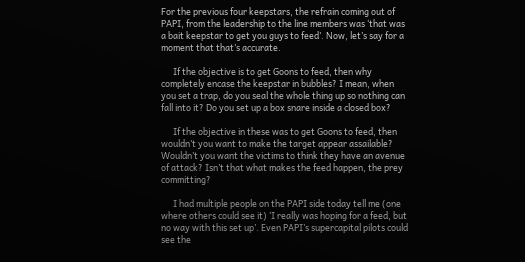For the previous four keepstars, the refrain coming out of PAPI, from the leadership to the line members was ‘that was a bait keepstar to get you guys to feed’. Now, let’s say for a moment that that’s accurate.

      If the objective is to get Goons to feed, then why completely encase the keepstar in bubbles? I mean, when you set a trap, do you seal the whole thing up so nothing can fall into it? Do you set up a box snare inside a closed box?

      If the objective in these was to get Goons to feed, then wouldn’t you want to make the target appear assailable? Wouldn’t you want the victims to think they have an avenue of attack? Isn’t that what makes the feed happen, the prey committing?

      I had multiple people on the PAPI side today tell me (one where others could see it) ‘I really was hoping for a feed, but no way with this set up’. Even PAPI’s supercapital pilots could see the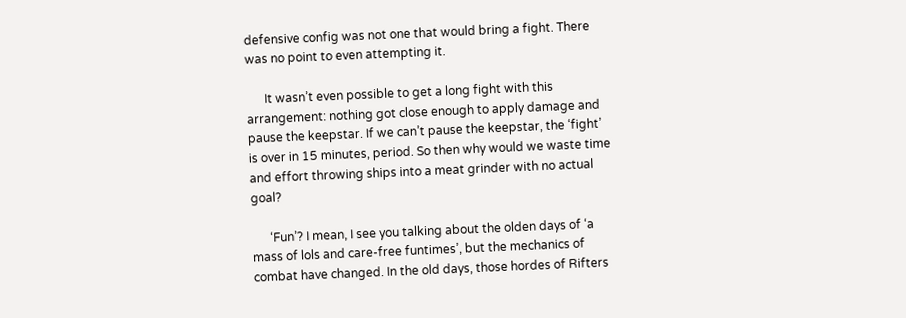defensive config was not one that would bring a fight. There was no point to even attempting it.

      It wasn’t even possible to get a long fight with this arrangement: nothing got close enough to apply damage and pause the keepstar. If we can’t pause the keepstar, the ‘fight’ is over in 15 minutes, period. So then why would we waste time and effort throwing ships into a meat grinder with no actual goal?

      ‘Fun’? I mean, I see you talking about the olden days of ‘a mass of lols and care-free funtimes’, but the mechanics of combat have changed. In the old days, those hordes of Rifters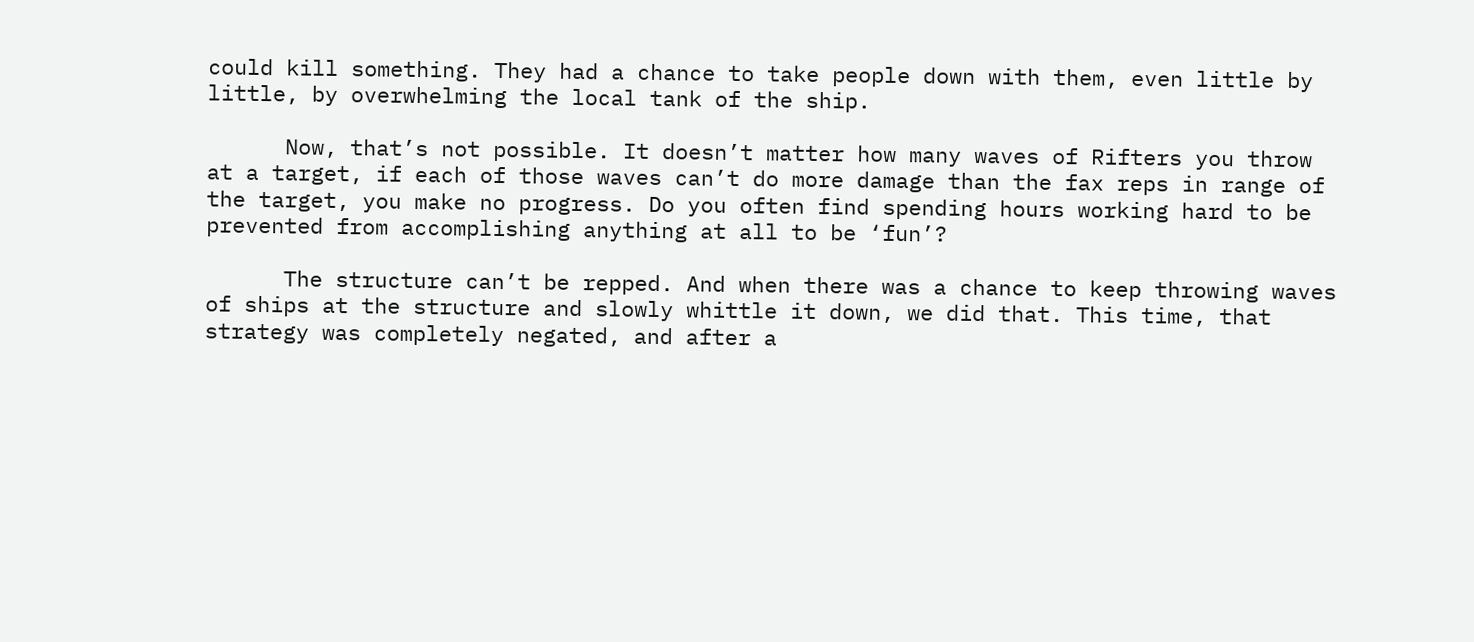could kill something. They had a chance to take people down with them, even little by little, by overwhelming the local tank of the ship.

      Now, that’s not possible. It doesn’t matter how many waves of Rifters you throw at a target, if each of those waves can’t do more damage than the fax reps in range of the target, you make no progress. Do you often find spending hours working hard to be prevented from accomplishing anything at all to be ‘fun’?

      The structure can’t be repped. And when there was a chance to keep throwing waves of ships at the structure and slowly whittle it down, we did that. This time, that strategy was completely negated, and after a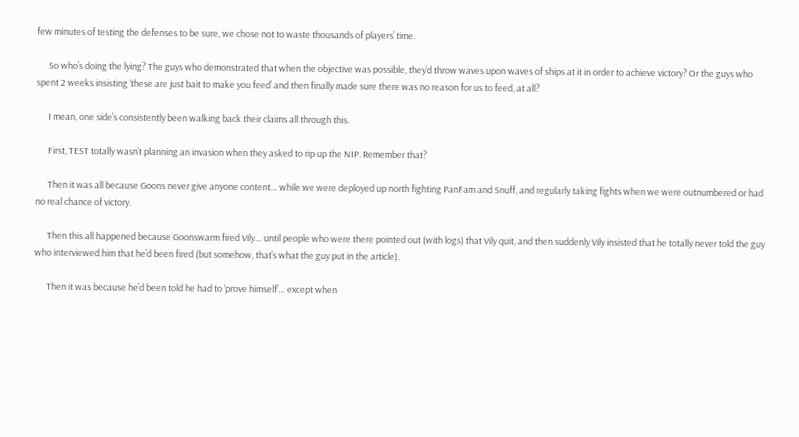few minutes of testing the defenses to be sure, we chose not to waste thousands of players’ time.

      So who’s doing the lying? The guys who demonstrated that when the objective was possible, they’d throw waves upon waves of ships at it in order to achieve victory? Or the guys who spent 2 weeks insisting ‘these are just bait to make you feed’ and then finally made sure there was no reason for us to feed, at all?

      I mean, one side’s consistently been walking back their claims all through this.

      First, TEST totally wasn’t planning an invasion when they asked to rip up the NIP. Remember that?

      Then it was all because Goons never give anyone content… while we were deployed up north fighting PanFam and Snuff, and regularly taking fights when we were outnumbered or had no real chance of victory.

      Then this all happened because Goonswarm fired Vily… until people who were there pointed out (with logs) that Vily quit, and then suddenly Vily insisted that he totally never told the guy who interviewed him that he’d been fired (but somehow, that’s what the guy put in the article).

      Then it was because he’d been told he had to ‘prove himself’… except when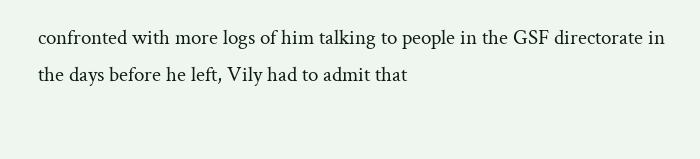confronted with more logs of him talking to people in the GSF directorate in the days before he left, Vily had to admit that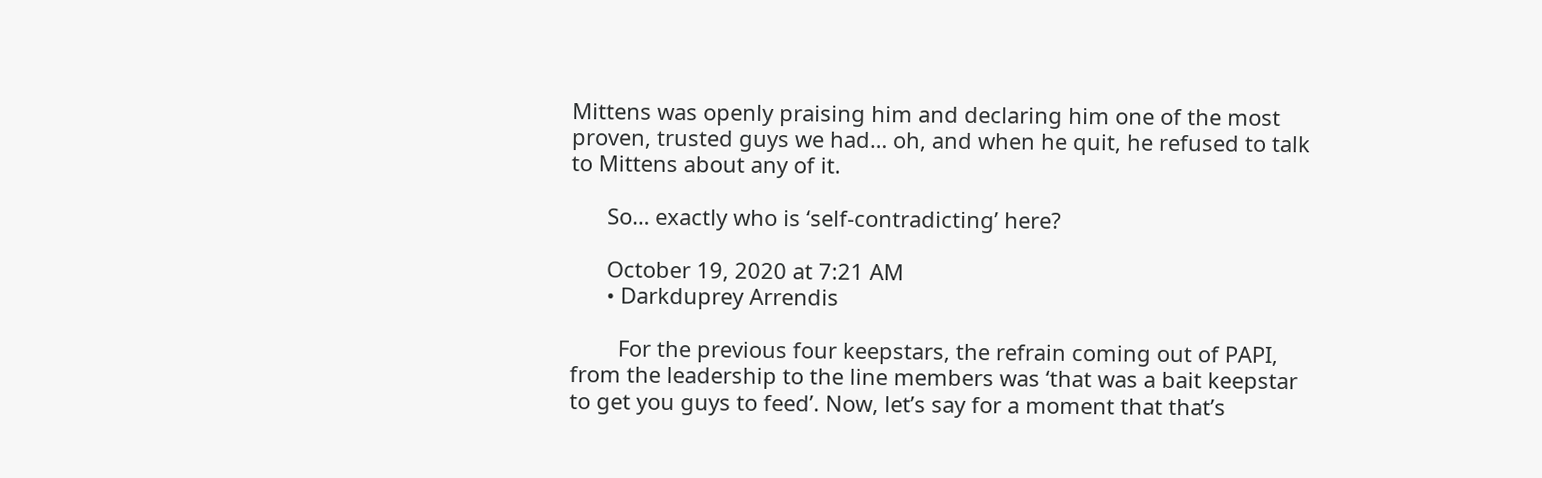Mittens was openly praising him and declaring him one of the most proven, trusted guys we had… oh, and when he quit, he refused to talk to Mittens about any of it.

      So… exactly who is ‘self-contradicting’ here?

      October 19, 2020 at 7:21 AM
      • Darkduprey Arrendis

        For the previous four keepstars, the refrain coming out of PAPI, from the leadership to the line members was ‘that was a bait keepstar to get you guys to feed’. Now, let’s say for a moment that that’s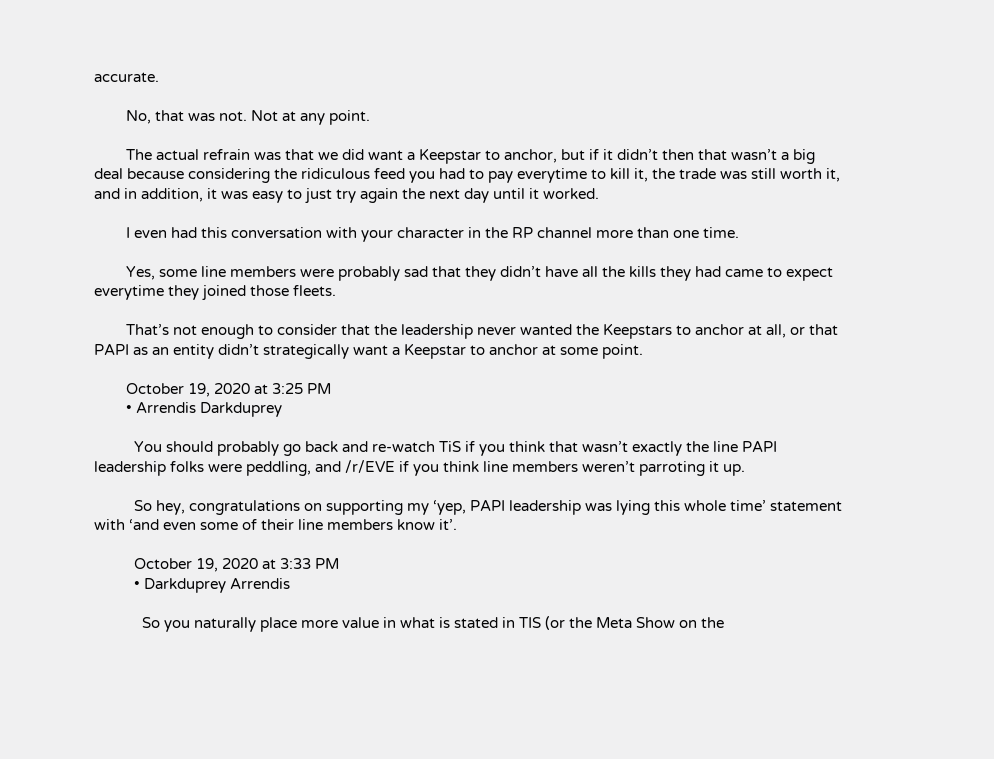accurate.

        No, that was not. Not at any point.

        The actual refrain was that we did want a Keepstar to anchor, but if it didn’t then that wasn’t a big deal because considering the ridiculous feed you had to pay everytime to kill it, the trade was still worth it, and in addition, it was easy to just try again the next day until it worked.

        I even had this conversation with your character in the RP channel more than one time.

        Yes, some line members were probably sad that they didn’t have all the kills they had came to expect everytime they joined those fleets.

        That’s not enough to consider that the leadership never wanted the Keepstars to anchor at all, or that PAPI as an entity didn’t strategically want a Keepstar to anchor at some point.

        October 19, 2020 at 3:25 PM
        • Arrendis Darkduprey

          You should probably go back and re-watch TiS if you think that wasn’t exactly the line PAPI leadership folks were peddling, and /r/EVE if you think line members weren’t parroting it up.

          So hey, congratulations on supporting my ‘yep, PAPI leadership was lying this whole time’ statement with ‘and even some of their line members know it’.

          October 19, 2020 at 3:33 PM
          • Darkduprey Arrendis

            So you naturally place more value in what is stated in TIS (or the Meta Show on the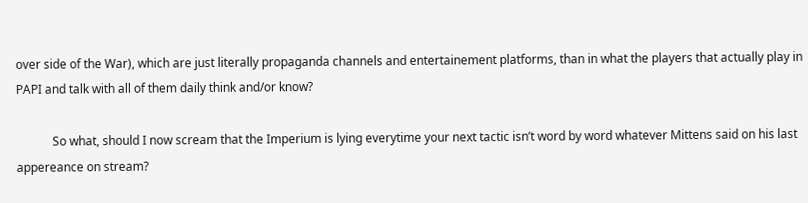over side of the War), which are just literally propaganda channels and entertainement platforms, than in what the players that actually play in PAPI and talk with all of them daily think and/or know?

            So what, should I now scream that the Imperium is lying everytime your next tactic isn’t word by word whatever Mittens said on his last appereance on stream?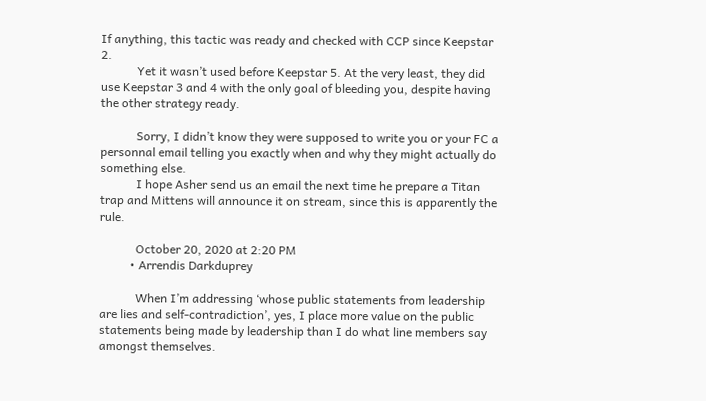If anything, this tactic was ready and checked with CCP since Keepstar 2.
            Yet it wasn’t used before Keepstar 5. At the very least, they did use Keepstar 3 and 4 with the only goal of bleeding you, despite having the other strategy ready.

            Sorry, I didn’t know they were supposed to write you or your FC a personnal email telling you exactly when and why they might actually do something else.
            I hope Asher send us an email the next time he prepare a Titan trap and Mittens will announce it on stream, since this is apparently the rule.

            October 20, 2020 at 2:20 PM
          • Arrendis Darkduprey

            When I’m addressing ‘whose public statements from leadership are lies and self-contradiction’, yes, I place more value on the public statements being made by leadership than I do what line members say amongst themselves.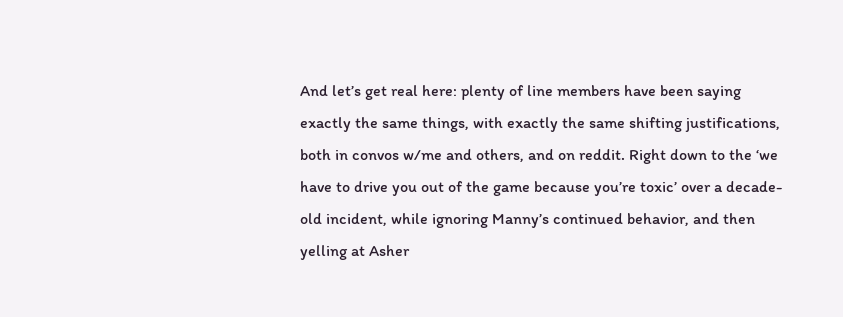And let’s get real here: plenty of line members have been saying exactly the same things, with exactly the same shifting justifications, both in convos w/me and others, and on reddit. Right down to the ‘we have to drive you out of the game because you’re toxic’ over a decade-old incident, while ignoring Manny’s continued behavior, and then yelling at Asher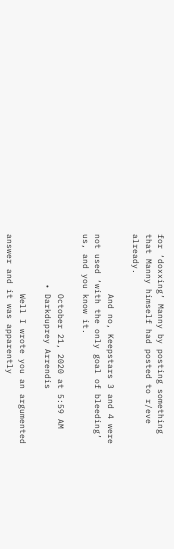for ‘doxxing’ Manny by posting something that Manny himself had posted to r/eve already.

            And no, Keepstars 3 and 4 were not used ‘with the only goal of bleeding’ us, and you know it.

            October 21, 2020 at 5:59 AM
          • Darkduprey Arrendis

            Well I wrote you an argumented answer and it was apparently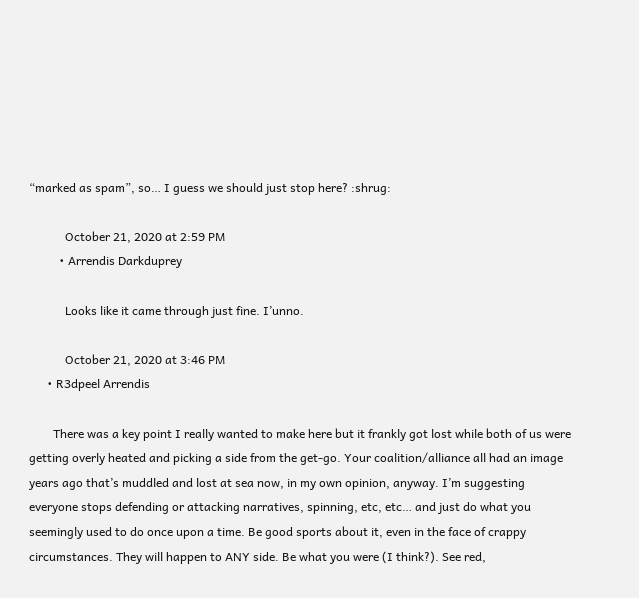“marked as spam”, so… I guess we should just stop here? :shrug:

            October 21, 2020 at 2:59 PM
          • Arrendis Darkduprey

            Looks like it came through just fine. I’unno.

            October 21, 2020 at 3:46 PM
      • R3dpeel Arrendis

        There was a key point I really wanted to make here but it frankly got lost while both of us were getting overly heated and picking a side from the get-go. Your coalition/alliance all had an image years ago that’s muddled and lost at sea now, in my own opinion, anyway. I’m suggesting everyone stops defending or attacking narratives, spinning, etc, etc… and just do what you seemingly used to do once upon a time. Be good sports about it, even in the face of crappy circumstances. They will happen to ANY side. Be what you were (I think?). See red,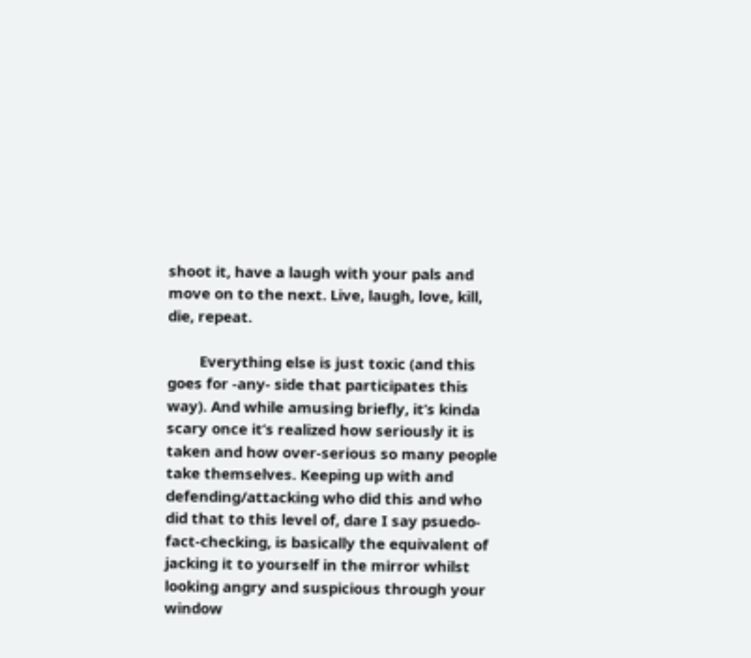shoot it, have a laugh with your pals and move on to the next. Live, laugh, love, kill, die, repeat.

        Everything else is just toxic (and this goes for -any- side that participates this way). And while amusing briefly, it’s kinda scary once it’s realized how seriously it is taken and how over-serious so many people take themselves. Keeping up with and defending/attacking who did this and who did that to this level of, dare I say psuedo-fact-checking, is basically the equivalent of jacking it to yourself in the mirror whilst looking angry and suspicious through your window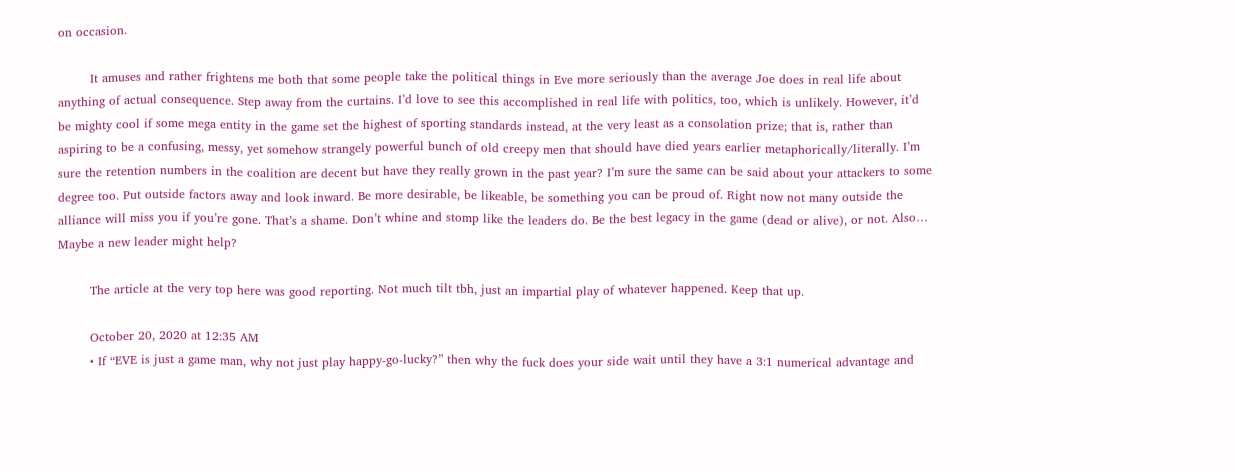on occasion.

        It amuses and rather frightens me both that some people take the political things in Eve more seriously than the average Joe does in real life about anything of actual consequence. Step away from the curtains. I’d love to see this accomplished in real life with politics, too, which is unlikely. However, it’d be mighty cool if some mega entity in the game set the highest of sporting standards instead, at the very least as a consolation prize; that is, rather than aspiring to be a confusing, messy, yet somehow strangely powerful bunch of old creepy men that should have died years earlier metaphorically/literally. I’m sure the retention numbers in the coalition are decent but have they really grown in the past year? I’m sure the same can be said about your attackers to some degree too. Put outside factors away and look inward. Be more desirable, be likeable, be something you can be proud of. Right now not many outside the alliance will miss you if you’re gone. That’s a shame. Don’t whine and stomp like the leaders do. Be the best legacy in the game (dead or alive), or not. Also… Maybe a new leader might help?

        The article at the very top here was good reporting. Not much tilt tbh, just an impartial play of whatever happened. Keep that up.

        October 20, 2020 at 12:35 AM
        • If “EVE is just a game man, why not just play happy-go-lucky?” then why the fuck does your side wait until they have a 3:1 numerical advantage and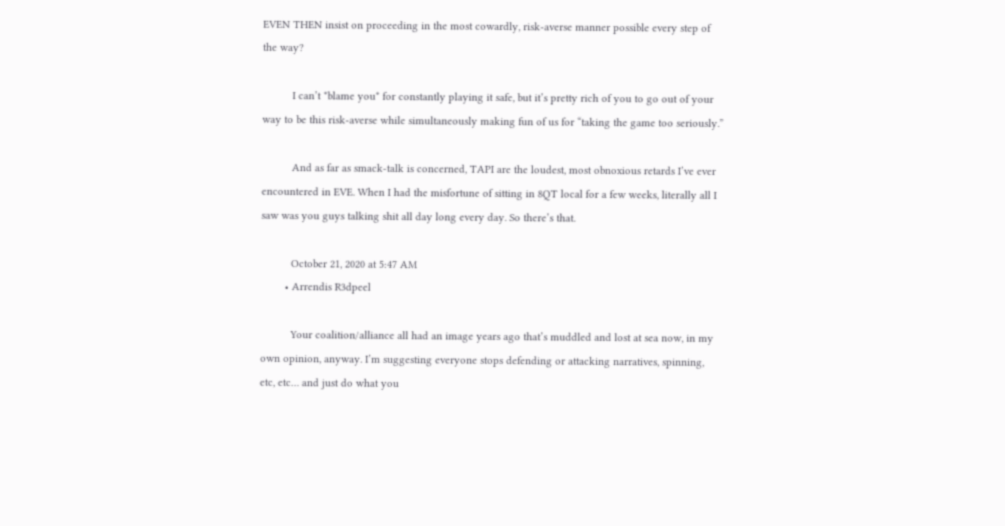EVEN THEN insist on proceeding in the most cowardly, risk-averse manner possible every step of the way?

          I can’t *blame you* for constantly playing it safe, but it’s pretty rich of you to go out of your way to be this risk-averse while simultaneously making fun of us for “taking the game too seriously.”

          And as far as smack-talk is concerned, TAPI are the loudest, most obnoxious retards I’ve ever encountered in EVE. When I had the misfortune of sitting in 8QT local for a few weeks, literally all I saw was you guys talking shit all day long every day. So there’s that.

          October 21, 2020 at 5:47 AM
        • Arrendis R3dpeel

          Your coalition/alliance all had an image years ago that’s muddled and lost at sea now, in my own opinion, anyway. I’m suggesting everyone stops defending or attacking narratives, spinning, etc, etc… and just do what you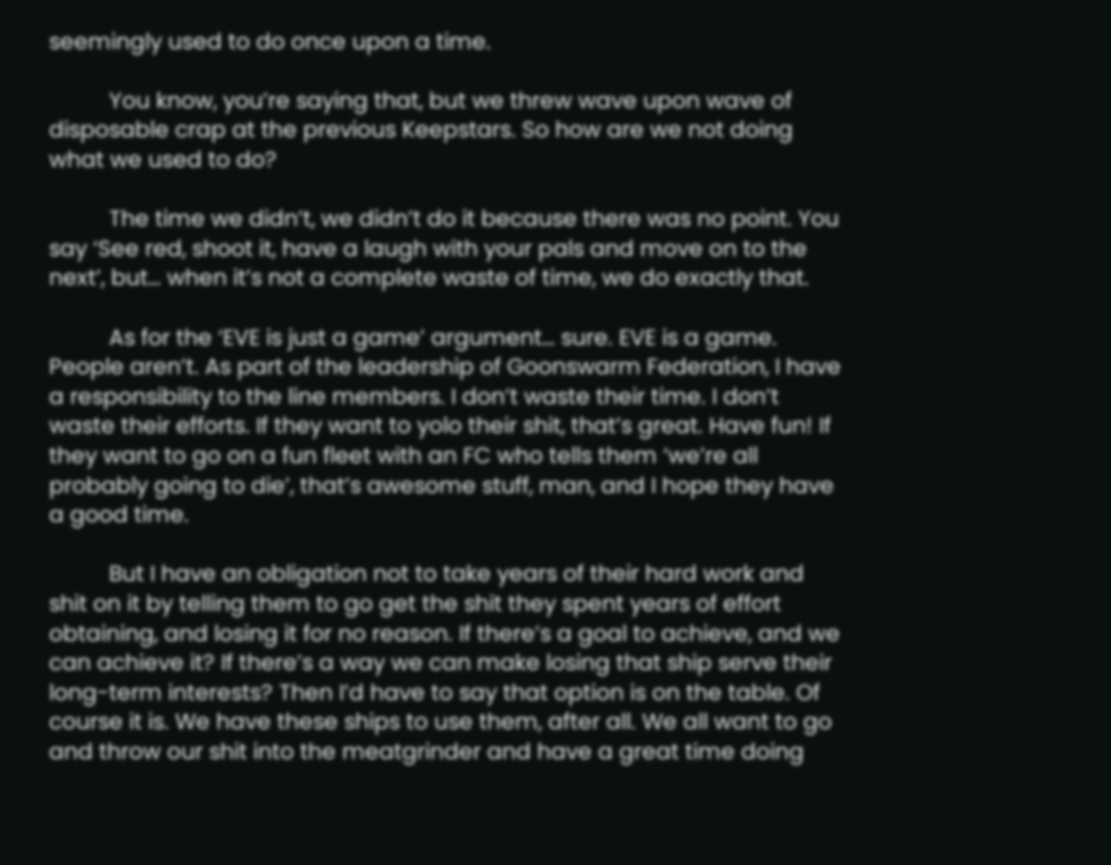seemingly used to do once upon a time.

          You know, you’re saying that, but we threw wave upon wave of disposable crap at the previous Keepstars. So how are we not doing what we used to do?

          The time we didn’t, we didn’t do it because there was no point. You say ‘See red, shoot it, have a laugh with your pals and move on to the next’, but… when it’s not a complete waste of time, we do exactly that.

          As for the ‘EVE is just a game’ argument… sure. EVE is a game. People aren’t. As part of the leadership of Goonswarm Federation, I have a responsibility to the line members. I don’t waste their time. I don’t waste their efforts. If they want to yolo their shit, that’s great. Have fun! If they want to go on a fun fleet with an FC who tells them ‘we’re all probably going to die’, that’s awesome stuff, man, and I hope they have a good time.

          But I have an obligation not to take years of their hard work and shit on it by telling them to go get the shit they spent years of effort obtaining, and losing it for no reason. If there’s a goal to achieve, and we can achieve it? If there’s a way we can make losing that ship serve their long-term interests? Then I’d have to say that option is on the table. Of course it is. We have these ships to use them, after all. We all want to go and throw our shit into the meatgrinder and have a great time doing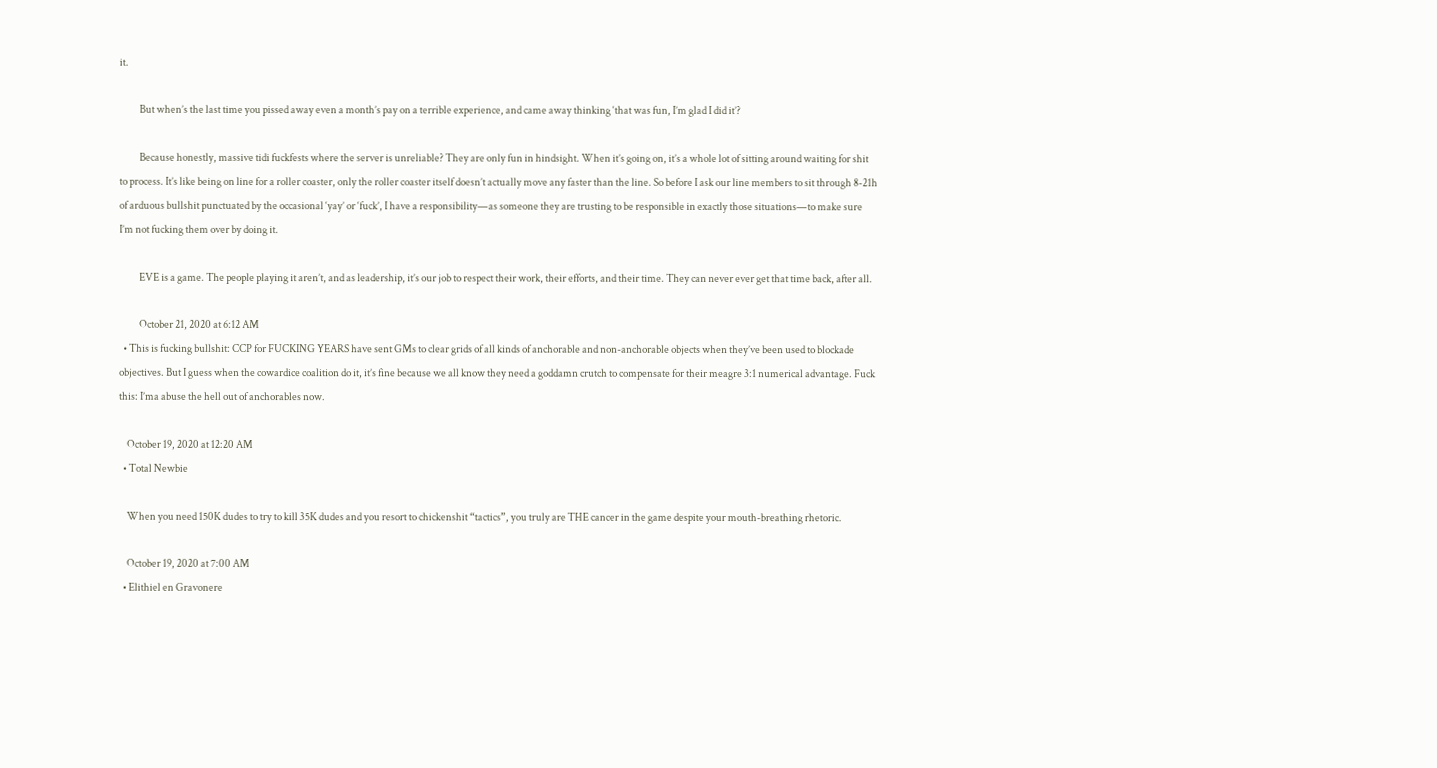it.

          But when’s the last time you pissed away even a month’s pay on a terrible experience, and came away thinking ‘that was fun, I’m glad I did it’?

          Because honestly, massive tidi fuckfests where the server is unreliable? They are only fun in hindsight. When it’s going on, it’s a whole lot of sitting around waiting for shit to process. It’s like being on line for a roller coaster, only the roller coaster itself doesn’t actually move any faster than the line. So before I ask our line members to sit through 8-21h of arduous bullshit punctuated by the occasional ‘yay’ or ‘fuck’, I have a responsibility—as someone they are trusting to be responsible in exactly those situations—to make sure I’m not fucking them over by doing it.

          EVE is a game. The people playing it aren’t, and as leadership, it’s our job to respect their work, their efforts, and their time. They can never ever get that time back, after all.

          October 21, 2020 at 6:12 AM
  • This is fucking bullshit: CCP for FUCKING YEARS have sent GMs to clear grids of all kinds of anchorable and non-anchorable objects when they’ve been used to blockade objectives. But I guess when the cowardice coalition do it, it’s fine because we all know they need a goddamn crutch to compensate for their meagre 3:1 numerical advantage. Fuck this: I’ma abuse the hell out of anchorables now.

    October 19, 2020 at 12:20 AM
  • Total Newbie

    When you need 150K dudes to try to kill 35K dudes and you resort to chickenshit “tactics”, you truly are THE cancer in the game despite your mouth-breathing rhetoric.

    October 19, 2020 at 7:00 AM
  • Elithiel en Gravonere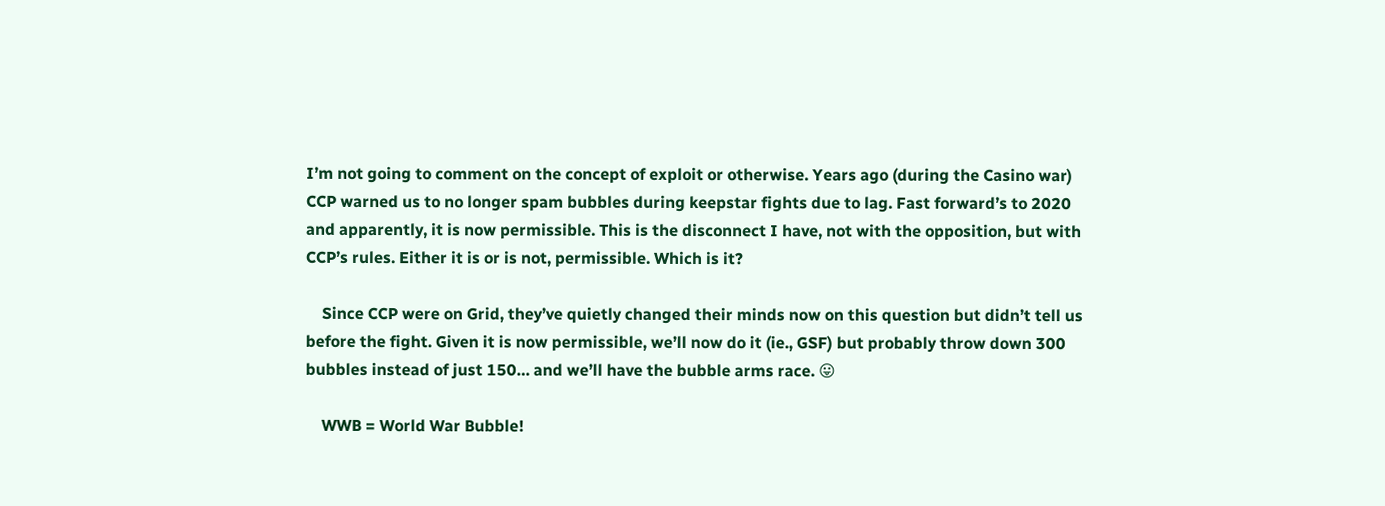I’m not going to comment on the concept of exploit or otherwise. Years ago (during the Casino war) CCP warned us to no longer spam bubbles during keepstar fights due to lag. Fast forward’s to 2020 and apparently, it is now permissible. This is the disconnect I have, not with the opposition, but with CCP’s rules. Either it is or is not, permissible. Which is it?

    Since CCP were on Grid, they’ve quietly changed their minds now on this question but didn’t tell us before the fight. Given it is now permissible, we’ll now do it (ie., GSF) but probably throw down 300 bubbles instead of just 150… and we’ll have the bubble arms race. 😛

    WWB = World War Bubble!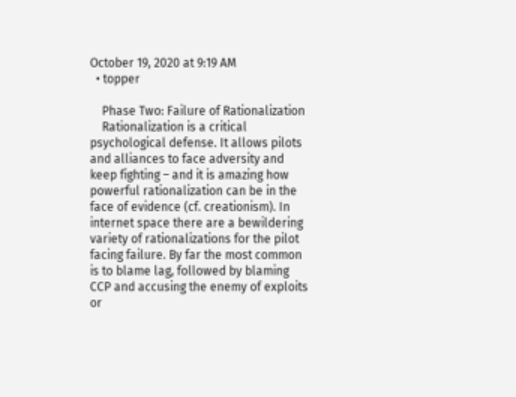October 19, 2020 at 9:19 AM
  • topper

    Phase Two: Failure of Rationalization
    Rationalization is a critical psychological defense. It allows pilots and alliances to face adversity and keep fighting – and it is amazing how powerful rationalization can be in the face of evidence (cf. creationism). In internet space there are a bewildering variety of rationalizations for the pilot facing failure. By far the most common is to blame lag, followed by blaming CCP and accusing the enemy of exploits or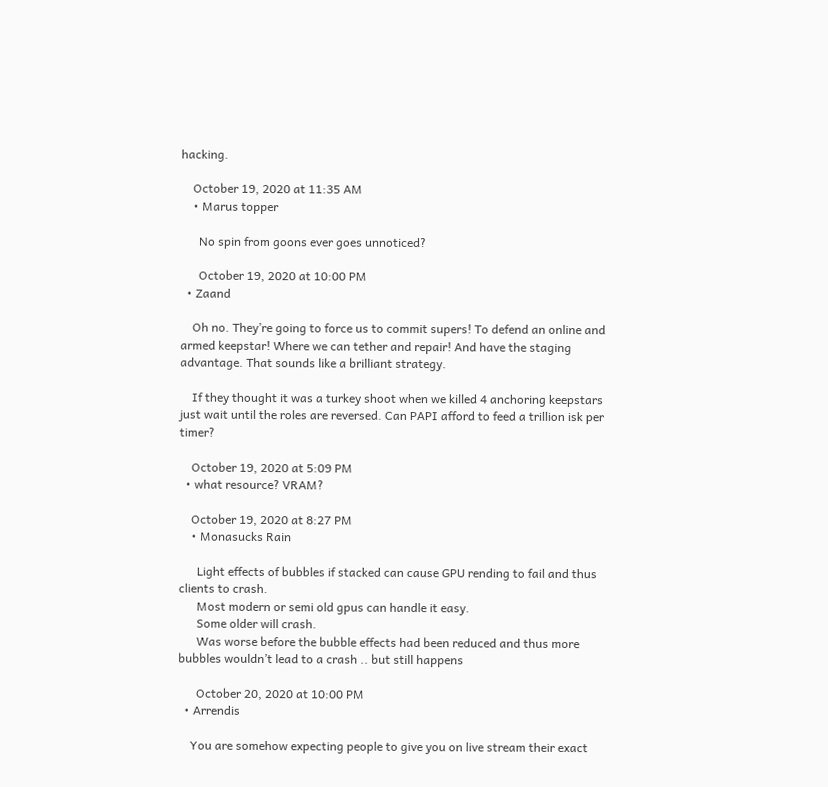hacking.

    October 19, 2020 at 11:35 AM
    • Marus topper

      No spin from goons ever goes unnoticed?

      October 19, 2020 at 10:00 PM
  • Zaand

    Oh no. They’re going to force us to commit supers! To defend an online and armed keepstar! Where we can tether and repair! And have the staging advantage. That sounds like a brilliant strategy.

    If they thought it was a turkey shoot when we killed 4 anchoring keepstars just wait until the roles are reversed. Can PAPI afford to feed a trillion isk per timer?

    October 19, 2020 at 5:09 PM
  • what resource? VRAM?

    October 19, 2020 at 8:27 PM
    • Monasucks Rain

      Light effects of bubbles if stacked can cause GPU rending to fail and thus clients to crash.
      Most modern or semi old gpus can handle it easy.
      Some older will crash.
      Was worse before the bubble effects had been reduced and thus more bubbles wouldn’t lead to a crash .. but still happens

      October 20, 2020 at 10:00 PM
  • Arrendis

    You are somehow expecting people to give you on live stream their exact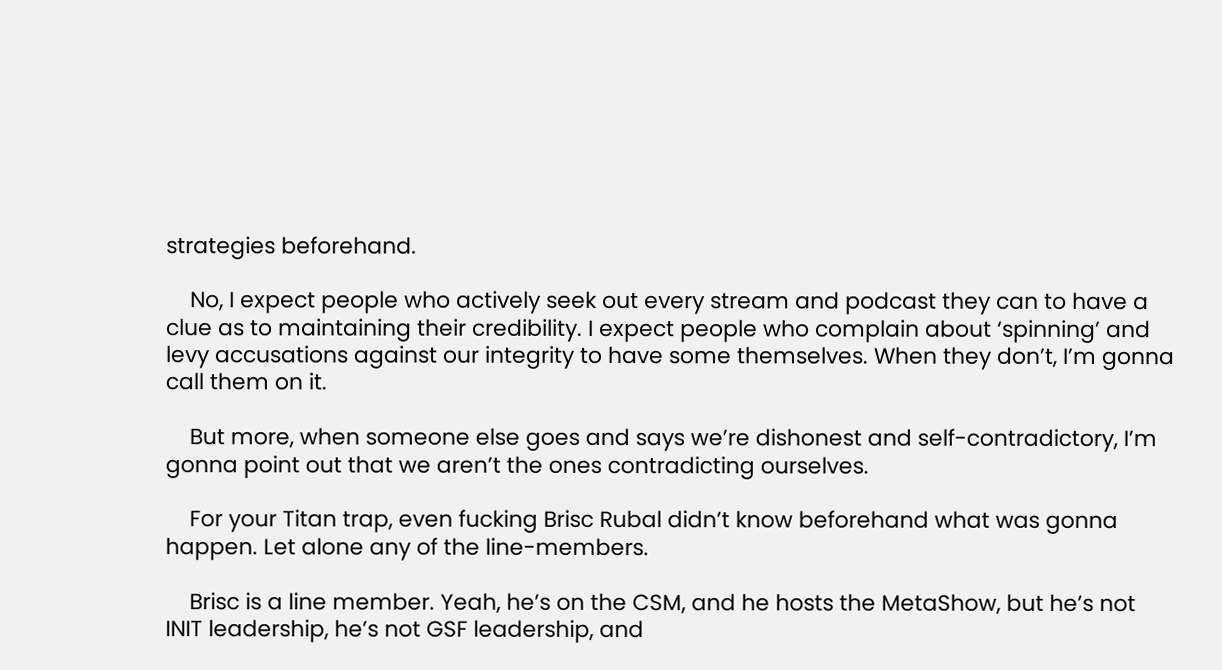strategies beforehand.

    No, I expect people who actively seek out every stream and podcast they can to have a clue as to maintaining their credibility. I expect people who complain about ‘spinning’ and levy accusations against our integrity to have some themselves. When they don’t, I’m gonna call them on it.

    But more, when someone else goes and says we’re dishonest and self-contradictory, I’m gonna point out that we aren’t the ones contradicting ourselves.

    For your Titan trap, even fucking Brisc Rubal didn’t know beforehand what was gonna happen. Let alone any of the line-members.

    Brisc is a line member. Yeah, he’s on the CSM, and he hosts the MetaShow, but he’s not INIT leadership, he’s not GSF leadership, and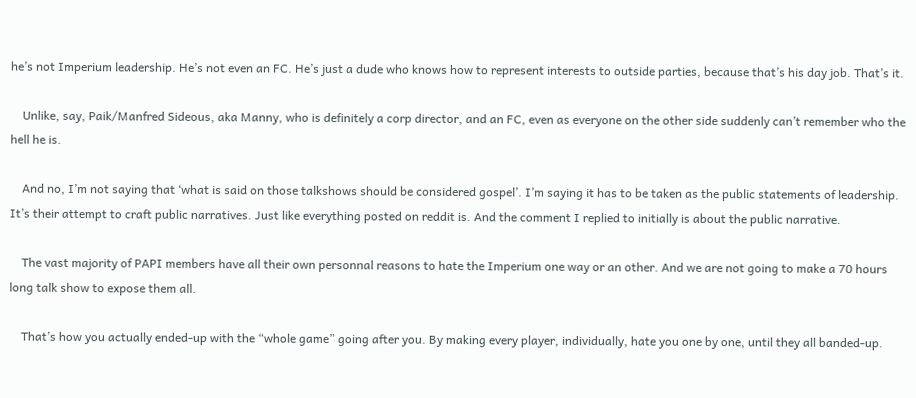he’s not Imperium leadership. He’s not even an FC. He’s just a dude who knows how to represent interests to outside parties, because that’s his day job. That’s it.

    Unlike, say, Paik/Manfred Sideous, aka Manny, who is definitely a corp director, and an FC, even as everyone on the other side suddenly can’t remember who the hell he is.

    And no, I’m not saying that ‘what is said on those talkshows should be considered gospel’. I’m saying it has to be taken as the public statements of leadership. It’s their attempt to craft public narratives. Just like everything posted on reddit is. And the comment I replied to initially is about the public narrative.

    The vast majority of PAPI members have all their own personnal reasons to hate the Imperium one way or an other. And we are not going to make a 70 hours long talk show to expose them all.

    That’s how you actually ended-up with the “whole game” going after you. By making every player, individually, hate you one by one, until they all banded-up.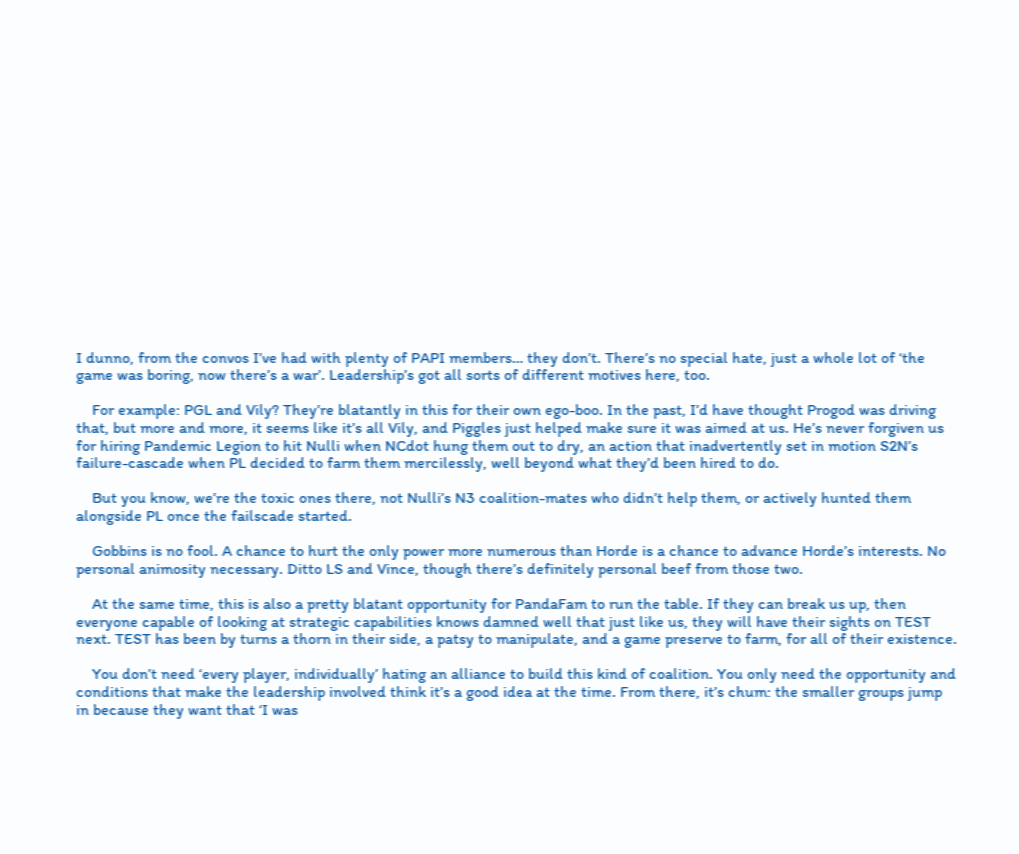I dunno, from the convos I’ve had with plenty of PAPI members… they don’t. There’s no special hate, just a whole lot of ‘the game was boring, now there’s a war’. Leadership’s got all sorts of different motives here, too.

    For example: PGL and Vily? They’re blatantly in this for their own ego-boo. In the past, I’d have thought Progod was driving that, but more and more, it seems like it’s all Vily, and Piggles just helped make sure it was aimed at us. He’s never forgiven us for hiring Pandemic Legion to hit Nulli when NCdot hung them out to dry, an action that inadvertently set in motion S2N’s failure-cascade when PL decided to farm them mercilessly, well beyond what they’d been hired to do.

    But you know, we’re the toxic ones there, not Nulli’s N3 coalition-mates who didn’t help them, or actively hunted them alongside PL once the failscade started.

    Gobbins is no fool. A chance to hurt the only power more numerous than Horde is a chance to advance Horde’s interests. No personal animosity necessary. Ditto LS and Vince, though there’s definitely personal beef from those two.

    At the same time, this is also a pretty blatant opportunity for PandaFam to run the table. If they can break us up, then everyone capable of looking at strategic capabilities knows damned well that just like us, they will have their sights on TEST next. TEST has been by turns a thorn in their side, a patsy to manipulate, and a game preserve to farm, for all of their existence.

    You don’t need ‘every player, individually’ hating an alliance to build this kind of coalition. You only need the opportunity and conditions that make the leadership involved think it’s a good idea at the time. From there, it’s chum: the smaller groups jump in because they want that ‘I was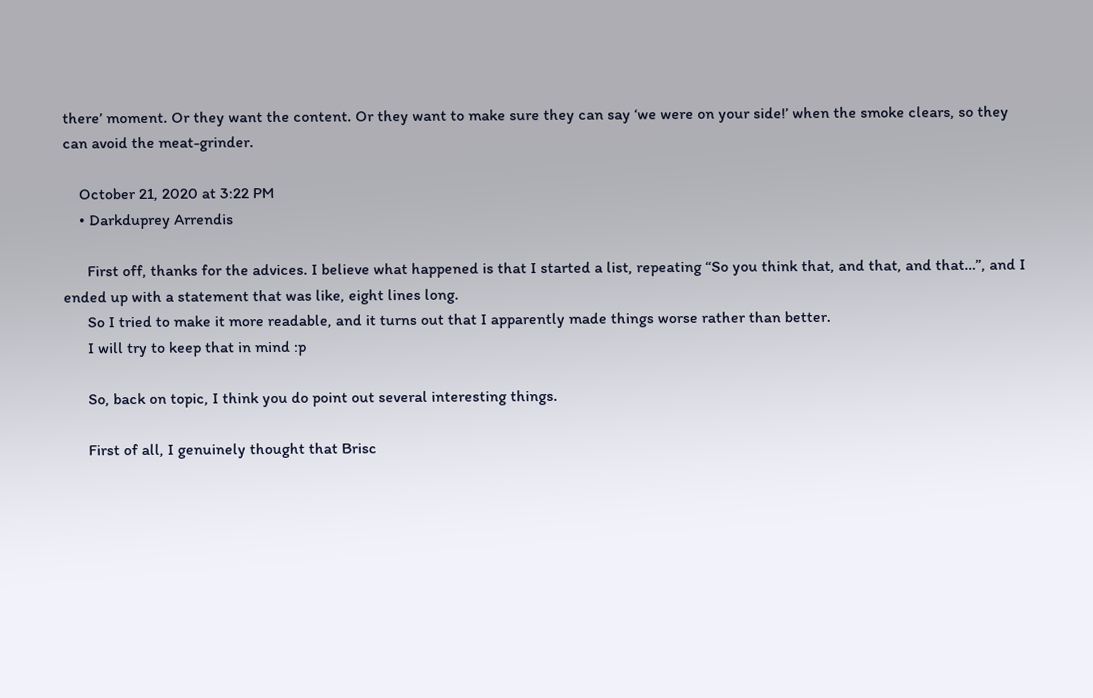there’ moment. Or they want the content. Or they want to make sure they can say ‘we were on your side!’ when the smoke clears, so they can avoid the meat-grinder.

    October 21, 2020 at 3:22 PM
    • Darkduprey Arrendis

      First off, thanks for the advices. I believe what happened is that I started a list, repeating “So you think that, and that, and that…”, and I ended up with a statement that was like, eight lines long.
      So I tried to make it more readable, and it turns out that I apparently made things worse rather than better.
      I will try to keep that in mind :p

      So, back on topic, I think you do point out several interesting things.

      First of all, I genuinely thought that Brisc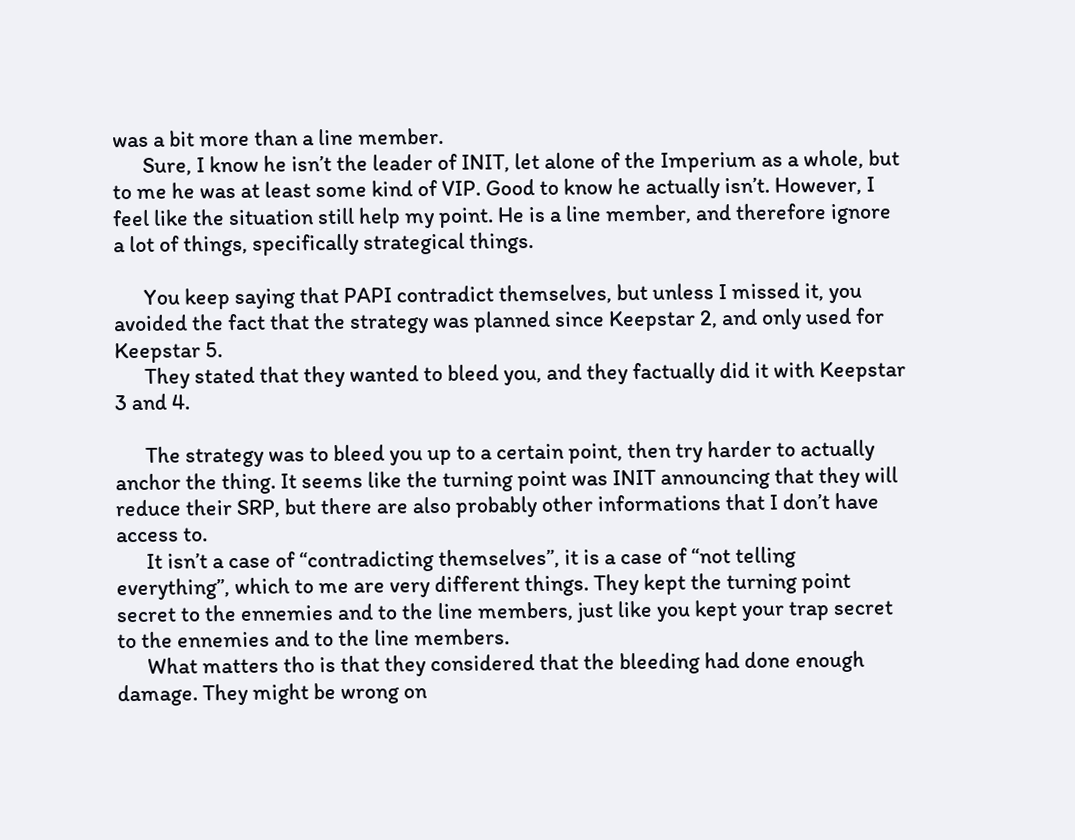was a bit more than a line member.
      Sure, I know he isn’t the leader of INIT, let alone of the Imperium as a whole, but to me he was at least some kind of VIP. Good to know he actually isn’t. However, I feel like the situation still help my point. He is a line member, and therefore ignore a lot of things, specifically strategical things.

      You keep saying that PAPI contradict themselves, but unless I missed it, you avoided the fact that the strategy was planned since Keepstar 2, and only used for Keepstar 5.
      They stated that they wanted to bleed you, and they factually did it with Keepstar 3 and 4.

      The strategy was to bleed you up to a certain point, then try harder to actually anchor the thing. It seems like the turning point was INIT announcing that they will reduce their SRP, but there are also probably other informations that I don’t have access to.
      It isn’t a case of “contradicting themselves”, it is a case of “not telling everything”, which to me are very different things. They kept the turning point secret to the ennemies and to the line members, just like you kept your trap secret to the ennemies and to the line members.
      What matters tho is that they considered that the bleeding had done enough damage. They might be wrong on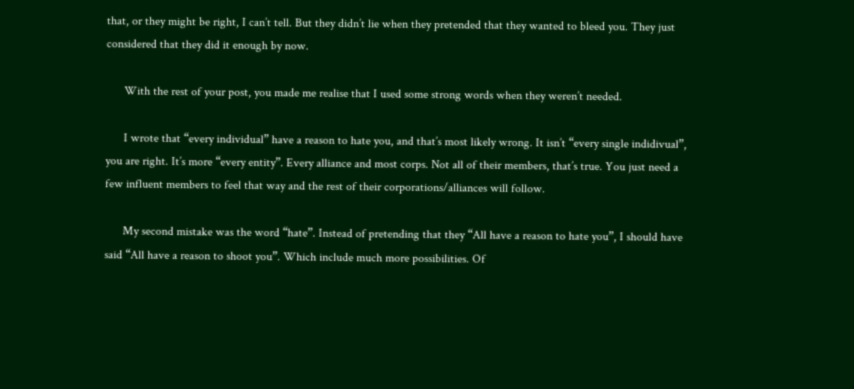that, or they might be right, I can’t tell. But they didn’t lie when they pretended that they wanted to bleed you. They just considered that they did it enough by now.

      With the rest of your post, you made me realise that I used some strong words when they weren’t needed.

      I wrote that “every individual” have a reason to hate you, and that’s most likely wrong. It isn’t “every single indidivual”, you are right. It’s more “every entity”. Every alliance and most corps. Not all of their members, that’s true. You just need a few influent members to feel that way and the rest of their corporations/alliances will follow.

      My second mistake was the word “hate”. Instead of pretending that they “All have a reason to hate you”, I should have said “All have a reason to shoot you”. Which include much more possibilities. Of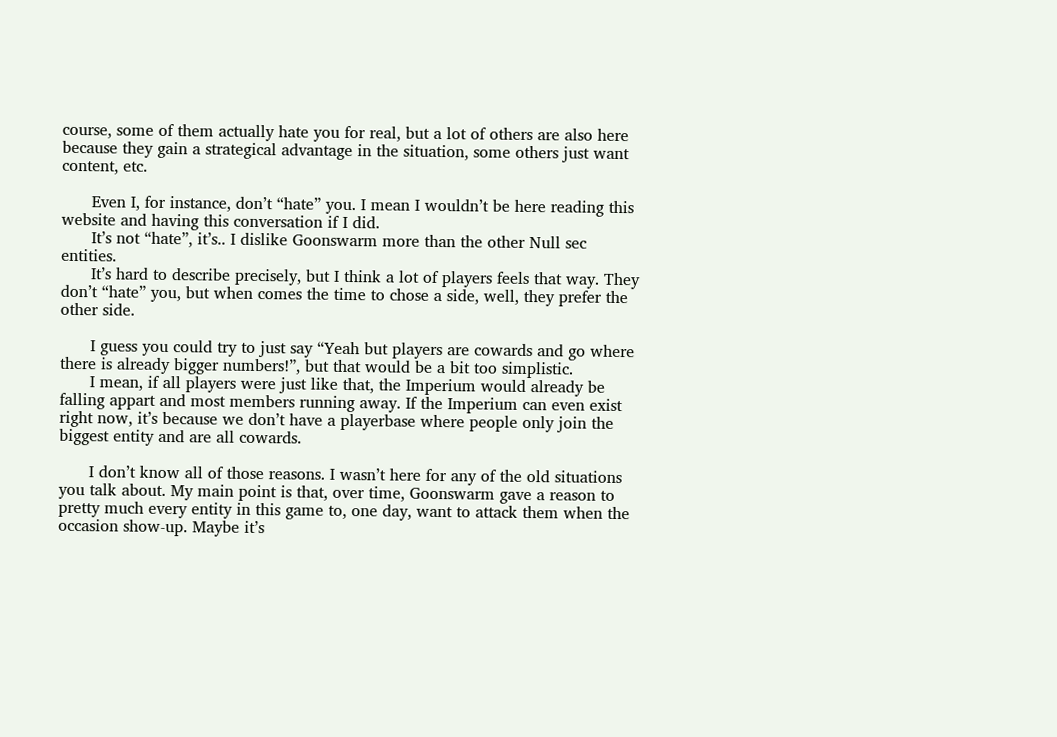course, some of them actually hate you for real, but a lot of others are also here because they gain a strategical advantage in the situation, some others just want content, etc.

      Even I, for instance, don’t “hate” you. I mean I wouldn’t be here reading this website and having this conversation if I did.
      It’s not “hate”, it’s.. I dislike Goonswarm more than the other Null sec entities.
      It’s hard to describe precisely, but I think a lot of players feels that way. They don’t “hate” you, but when comes the time to chose a side, well, they prefer the other side.

      I guess you could try to just say “Yeah but players are cowards and go where there is already bigger numbers!”, but that would be a bit too simplistic.
      I mean, if all players were just like that, the Imperium would already be falling appart and most members running away. If the Imperium can even exist right now, it’s because we don’t have a playerbase where people only join the biggest entity and are all cowards.

      I don’t know all of those reasons. I wasn’t here for any of the old situations you talk about. My main point is that, over time, Goonswarm gave a reason to pretty much every entity in this game to, one day, want to attack them when the occasion show-up. Maybe it’s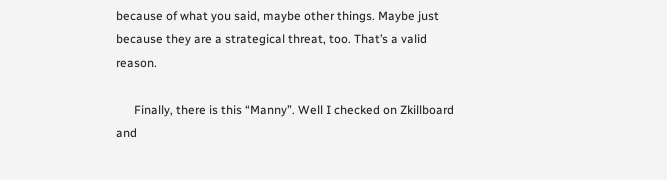because of what you said, maybe other things. Maybe just because they are a strategical threat, too. That’s a valid reason.

      Finally, there is this “Manny”. Well I checked on Zkillboard and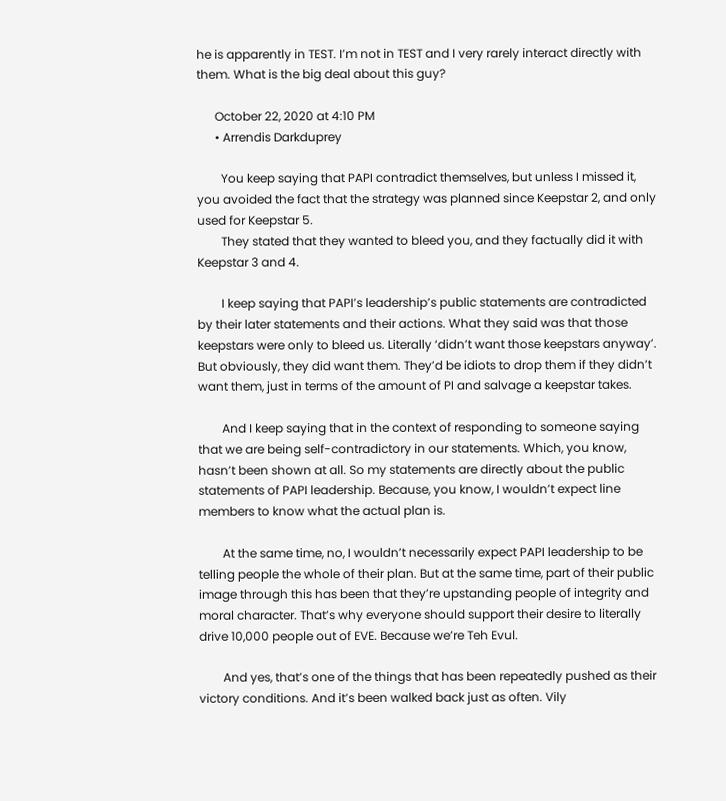he is apparently in TEST. I’m not in TEST and I very rarely interact directly with them. What is the big deal about this guy?

      October 22, 2020 at 4:10 PM
      • Arrendis Darkduprey

        You keep saying that PAPI contradict themselves, but unless I missed it, you avoided the fact that the strategy was planned since Keepstar 2, and only used for Keepstar 5.
        They stated that they wanted to bleed you, and they factually did it with Keepstar 3 and 4.

        I keep saying that PAPI’s leadership’s public statements are contradicted by their later statements and their actions. What they said was that those keepstars were only to bleed us. Literally ‘didn’t want those keepstars anyway’. But obviously, they did want them. They’d be idiots to drop them if they didn’t want them, just in terms of the amount of PI and salvage a keepstar takes.

        And I keep saying that in the context of responding to someone saying that we are being self-contradictory in our statements. Which, you know, hasn’t been shown at all. So my statements are directly about the public statements of PAPI leadership. Because, you know, I wouldn’t expect line members to know what the actual plan is.

        At the same time, no, I wouldn’t necessarily expect PAPI leadership to be telling people the whole of their plan. But at the same time, part of their public image through this has been that they’re upstanding people of integrity and moral character. That’s why everyone should support their desire to literally drive 10,000 people out of EVE. Because we’re Teh Evul.

        And yes, that’s one of the things that has been repeatedly pushed as their victory conditions. And it’s been walked back just as often. Vily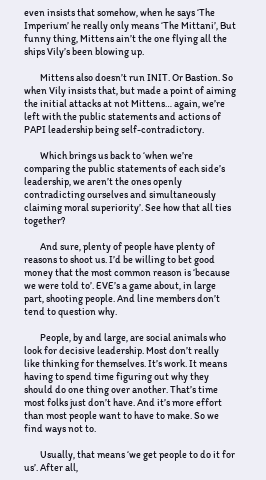even insists that somehow, when he says ‘The Imperium’ he really only means ‘The Mittani’, But funny thing, Mittens ain’t the one flying all the ships Vily’s been blowing up.

        Mittens also doesn’t run INIT. Or Bastion. So when Vily insists that, but made a point of aiming the initial attacks at not Mittens… again, we’re left with the public statements and actions of PAPI leadership being self-contradictory.

        Which brings us back to ‘when we’re comparing the public statements of each side’s leadership, we aren’t the ones openly contradicting ourselves and simultaneously claiming moral superiority’. See how that all ties together?

        And sure, plenty of people have plenty of reasons to shoot us. I’d be willing to bet good money that the most common reason is ‘because we were told to’. EVE’s a game about, in large part, shooting people. And line members don’t tend to question why.

        People, by and large, are social animals who look for decisive leadership. Most don’t really like thinking for themselves. It’s work. It means having to spend time figuring out why they should do one thing over another. That’s time most folks just don’t have. And it’s more effort than most people want to have to make. So we find ways not to.

        Usually, that means ‘we get people to do it for us’. After all,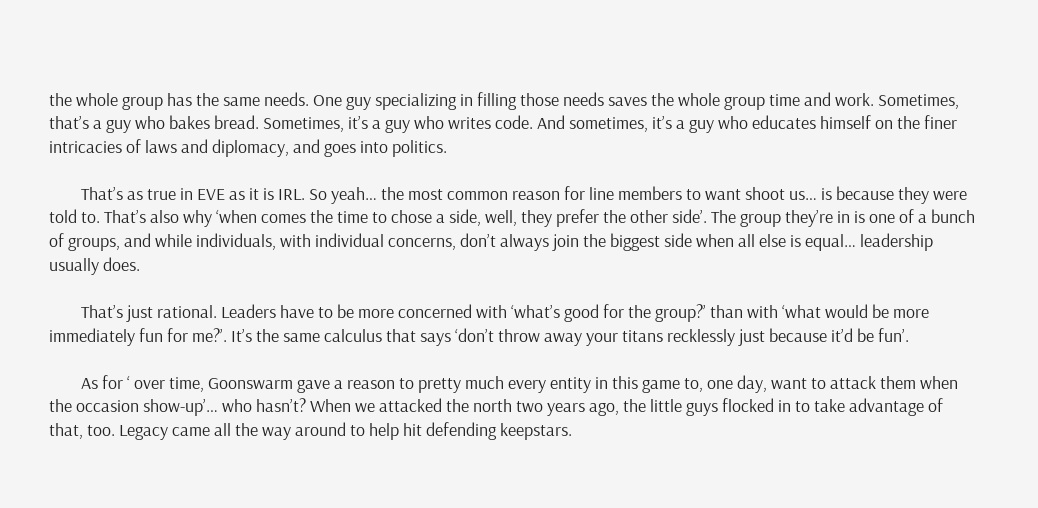the whole group has the same needs. One guy specializing in filling those needs saves the whole group time and work. Sometimes, that’s a guy who bakes bread. Sometimes, it’s a guy who writes code. And sometimes, it’s a guy who educates himself on the finer intricacies of laws and diplomacy, and goes into politics.

        That’s as true in EVE as it is IRL. So yeah… the most common reason for line members to want shoot us… is because they were told to. That’s also why ‘when comes the time to chose a side, well, they prefer the other side’. The group they’re in is one of a bunch of groups, and while individuals, with individual concerns, don’t always join the biggest side when all else is equal… leadership usually does.

        That’s just rational. Leaders have to be more concerned with ‘what’s good for the group?’ than with ‘what would be more immediately fun for me?’. It’s the same calculus that says ‘don’t throw away your titans recklessly just because it’d be fun’.

        As for ‘ over time, Goonswarm gave a reason to pretty much every entity in this game to, one day, want to attack them when the occasion show-up’… who hasn’t? When we attacked the north two years ago, the little guys flocked in to take advantage of that, too. Legacy came all the way around to help hit defending keepstars.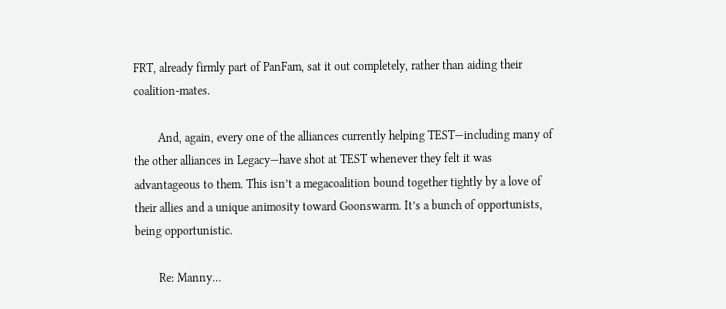FRT, already firmly part of PanFam, sat it out completely, rather than aiding their coalition-mates.

        And, again, every one of the alliances currently helping TEST—including many of the other alliances in Legacy—have shot at TEST whenever they felt it was advantageous to them. This isn’t a megacoalition bound together tightly by a love of their allies and a unique animosity toward Goonswarm. It’s a bunch of opportunists, being opportunistic.

        Re: Manny…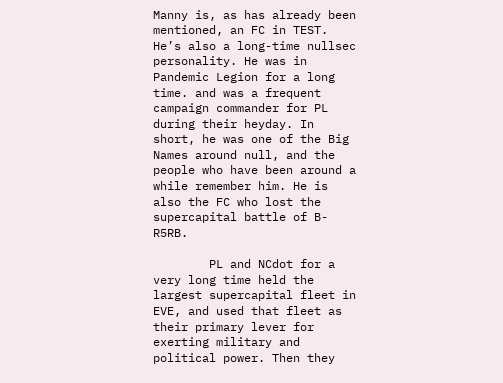Manny is, as has already been mentioned, an FC in TEST. He’s also a long-time nullsec personality. He was in Pandemic Legion for a long time. and was a frequent campaign commander for PL during their heyday. In short, he was one of the Big Names around null, and the people who have been around a while remember him. He is also the FC who lost the supercapital battle of B-R5RB.

        PL and NCdot for a very long time held the largest supercapital fleet in EVE, and used that fleet as their primary lever for exerting military and political power. Then they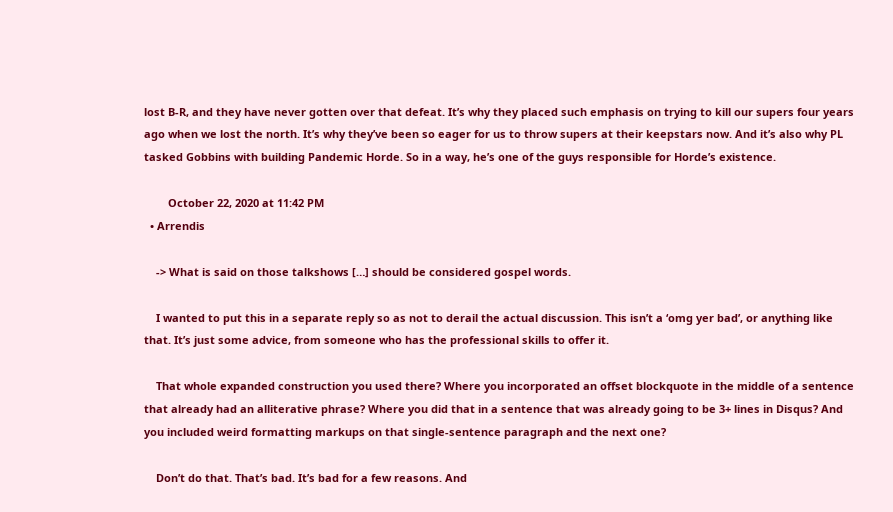lost B-R, and they have never gotten over that defeat. It’s why they placed such emphasis on trying to kill our supers four years ago when we lost the north. It’s why they’ve been so eager for us to throw supers at their keepstars now. And it’s also why PL tasked Gobbins with building Pandemic Horde. So in a way, he’s one of the guys responsible for Horde’s existence.

        October 22, 2020 at 11:42 PM
  • Arrendis

    -> What is said on those talkshows […] should be considered gospel words.

    I wanted to put this in a separate reply so as not to derail the actual discussion. This isn’t a ‘omg yer bad’, or anything like that. It’s just some advice, from someone who has the professional skills to offer it.

    That whole expanded construction you used there? Where you incorporated an offset blockquote in the middle of a sentence that already had an alliterative phrase? Where you did that in a sentence that was already going to be 3+ lines in Disqus? And you included weird formatting markups on that single-sentence paragraph and the next one?

    Don’t do that. That’s bad. It’s bad for a few reasons. And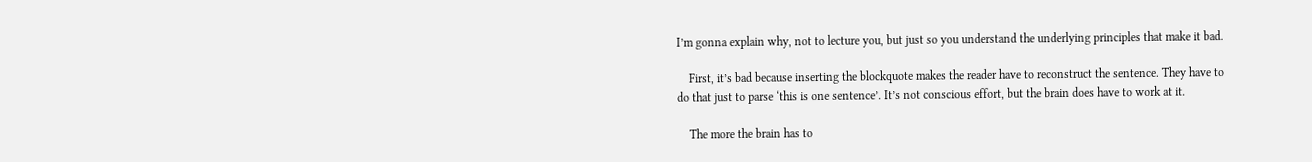I’m gonna explain why, not to lecture you, but just so you understand the underlying principles that make it bad.

    First, it’s bad because inserting the blockquote makes the reader have to reconstruct the sentence. They have to do that just to parse ‘this is one sentence’. It’s not conscious effort, but the brain does have to work at it.

    The more the brain has to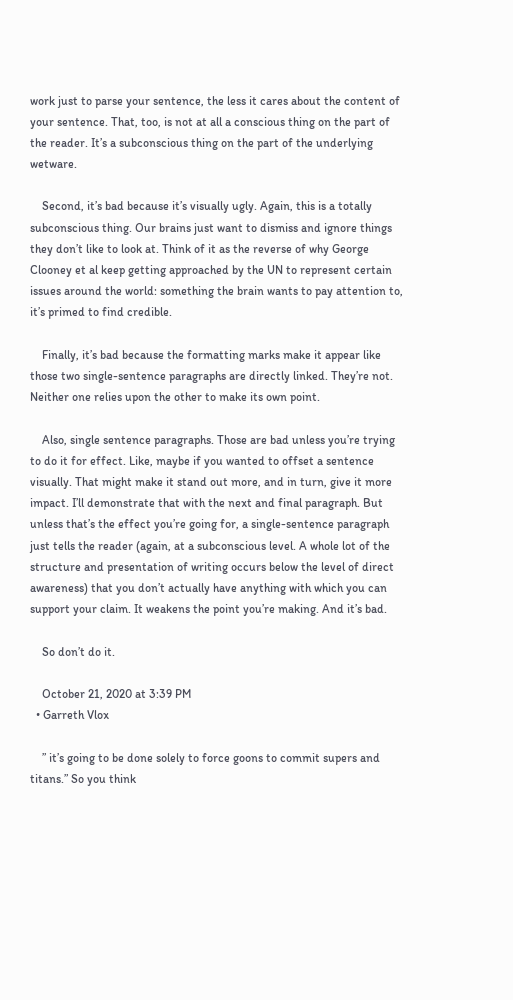work just to parse your sentence, the less it cares about the content of your sentence. That, too, is not at all a conscious thing on the part of the reader. It’s a subconscious thing on the part of the underlying wetware.

    Second, it’s bad because it’s visually ugly. Again, this is a totally subconscious thing. Our brains just want to dismiss and ignore things they don’t like to look at. Think of it as the reverse of why George Clooney et al keep getting approached by the UN to represent certain issues around the world: something the brain wants to pay attention to, it’s primed to find credible.

    Finally, it’s bad because the formatting marks make it appear like those two single-sentence paragraphs are directly linked. They’re not. Neither one relies upon the other to make its own point.

    Also, single sentence paragraphs. Those are bad unless you’re trying to do it for effect. Like, maybe if you wanted to offset a sentence visually. That might make it stand out more, and in turn, give it more impact. I’ll demonstrate that with the next and final paragraph. But unless that’s the effect you’re going for, a single-sentence paragraph just tells the reader (again, at a subconscious level. A whole lot of the structure and presentation of writing occurs below the level of direct awareness) that you don’t actually have anything with which you can support your claim. It weakens the point you’re making. And it’s bad.

    So don’t do it.

    October 21, 2020 at 3:39 PM
  • Garreth Vlox

    ” it’s going to be done solely to force goons to commit supers and titans.” So you think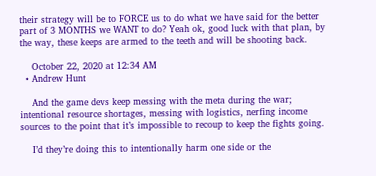their strategy will be to FORCE us to do what we have said for the better part of 3 MONTHS we WANT to do? Yeah ok, good luck with that plan, by the way, these keeps are armed to the teeth and will be shooting back.

    October 22, 2020 at 12:34 AM
  • Andrew Hunt

    And the game devs keep messing with the meta during the war; intentional resource shortages, messing with logistics, nerfing income sources to the point that it’s impossible to recoup to keep the fights going.

    I’d they’re doing this to intentionally harm one side or the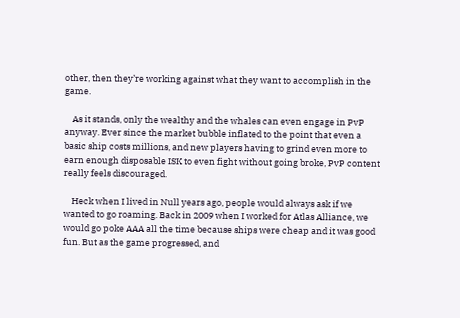other, then they’re working against what they want to accomplish in the game.

    As it stands, only the wealthy and the whales can even engage in PvP anyway. Ever since the market bubble inflated to the point that even a basic ship costs millions, and new players having to grind even more to earn enough disposable ISK to even fight without going broke, PvP content really feels discouraged.

    Heck when I lived in Null years ago, people would always ask if we wanted to go roaming. Back in 2009 when I worked for Atlas Alliance, we would go poke AAA all the time because ships were cheap and it was good fun. But as the game progressed, and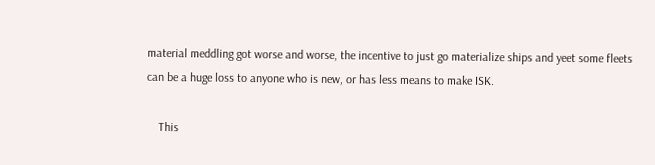material meddling got worse and worse, the incentive to just go materialize ships and yeet some fleets can be a huge loss to anyone who is new, or has less means to make ISK.

    This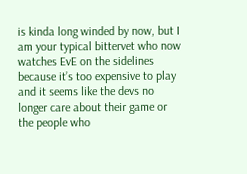is kinda long winded by now, but I am your typical bittervet who now watches EvE on the sidelines because it’s too expensive to play and it seems like the devs no longer care about their game or the people who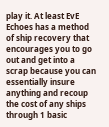play it. At least EvE Echoes has a method of ship recovery that encourages you to go out and get into a scrap because you can essentially insure anything and recoup the cost of any ships through 1 basic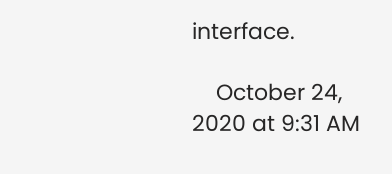interface.

    October 24, 2020 at 9:31 AM